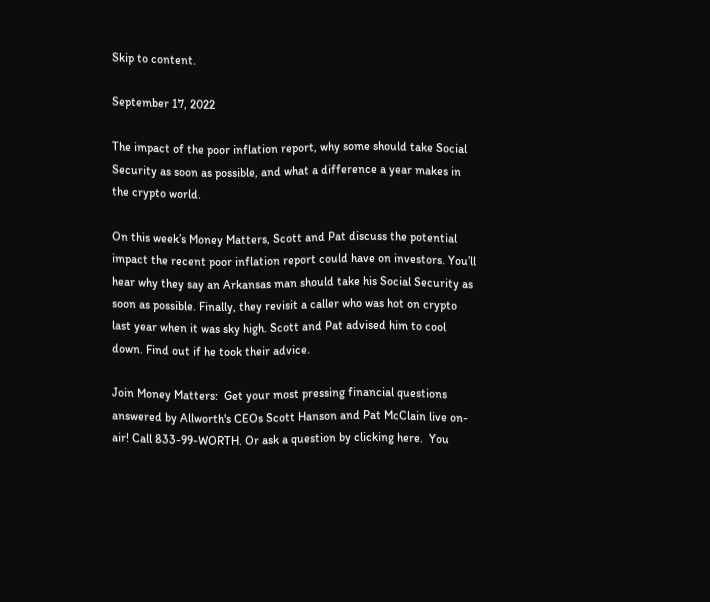Skip to content.

September 17, 2022

The impact of the poor inflation report, why some should take Social Security as soon as possible, and what a difference a year makes in the crypto world.

On this week’s Money Matters, Scott and Pat discuss the potential impact the recent poor inflation report could have on investors. You’ll hear why they say an Arkansas man should take his Social Security as soon as possible. Finally, they revisit a caller who was hot on crypto last year when it was sky high. Scott and Pat advised him to cool down. Find out if he took their advice.

Join Money Matters:  Get your most pressing financial questions answered by Allworth's CEOs Scott Hanson and Pat McClain live on-air! Call 833-99-WORTH. Or ask a question by clicking here.  You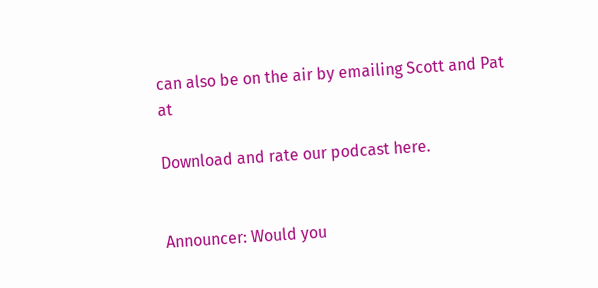can also be on the air by emailing Scott and Pat at

Download and rate our podcast here.


Announcer: Would you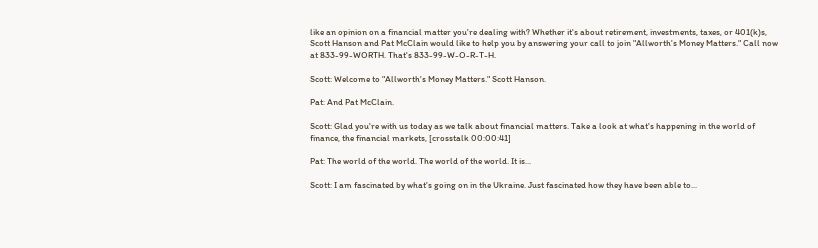like an opinion on a financial matter you're dealing with? Whether it's about retirement, investments, taxes, or 401(k)s, Scott Hanson and Pat McClain would like to help you by answering your call to join "Allworth's Money Matters." Call now at 833-99-WORTH. That's 833-99-W-O-R-T-H.

Scott: Welcome to "Allworth's Money Matters." Scott Hanson.

Pat: And Pat McClain.

Scott: Glad you're with us today as we talk about financial matters. Take a look at what's happening in the world of finance, the financial markets, [crosstalk 00:00:41]

Pat: The world of the world. The world of the world. It is...

Scott: I am fascinated by what's going on in the Ukraine. Just fascinated how they have been able to...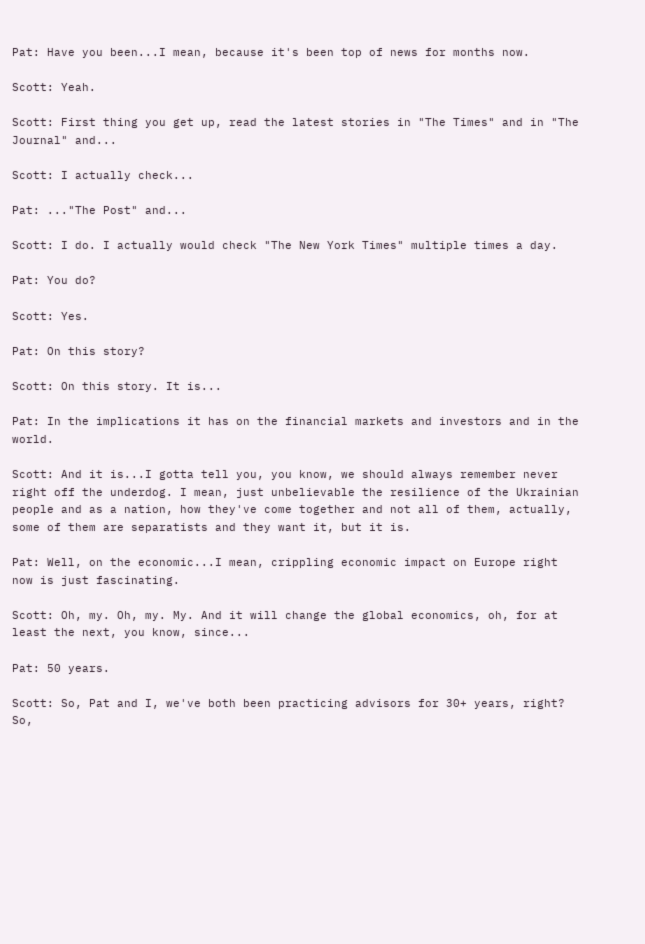Pat: Have you been...I mean, because it's been top of news for months now.

Scott: Yeah.

Scott: First thing you get up, read the latest stories in "The Times" and in "The Journal" and...

Scott: I actually check...

Pat: ..."The Post" and...

Scott: I do. I actually would check "The New York Times" multiple times a day.

Pat: You do?

Scott: Yes.

Pat: On this story?

Scott: On this story. It is...

Pat: In the implications it has on the financial markets and investors and in the world.

Scott: And it is...I gotta tell you, you know, we should always remember never right off the underdog. I mean, just unbelievable the resilience of the Ukrainian people and as a nation, how they've come together and not all of them, actually, some of them are separatists and they want it, but it is.

Pat: Well, on the economic...I mean, crippling economic impact on Europe right now is just fascinating.

Scott: Oh, my. Oh, my. My. And it will change the global economics, oh, for at least the next, you know, since...

Pat: 50 years.

Scott: So, Pat and I, we've both been practicing advisors for 30+ years, right? So,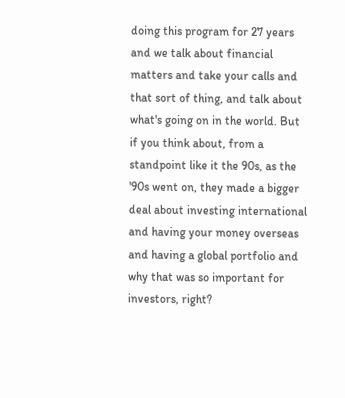doing this program for 27 years and we talk about financial matters and take your calls and that sort of thing, and talk about what's going on in the world. But if you think about, from a standpoint like it the 90s, as the '90s went on, they made a bigger deal about investing international and having your money overseas and having a global portfolio and why that was so important for investors, right?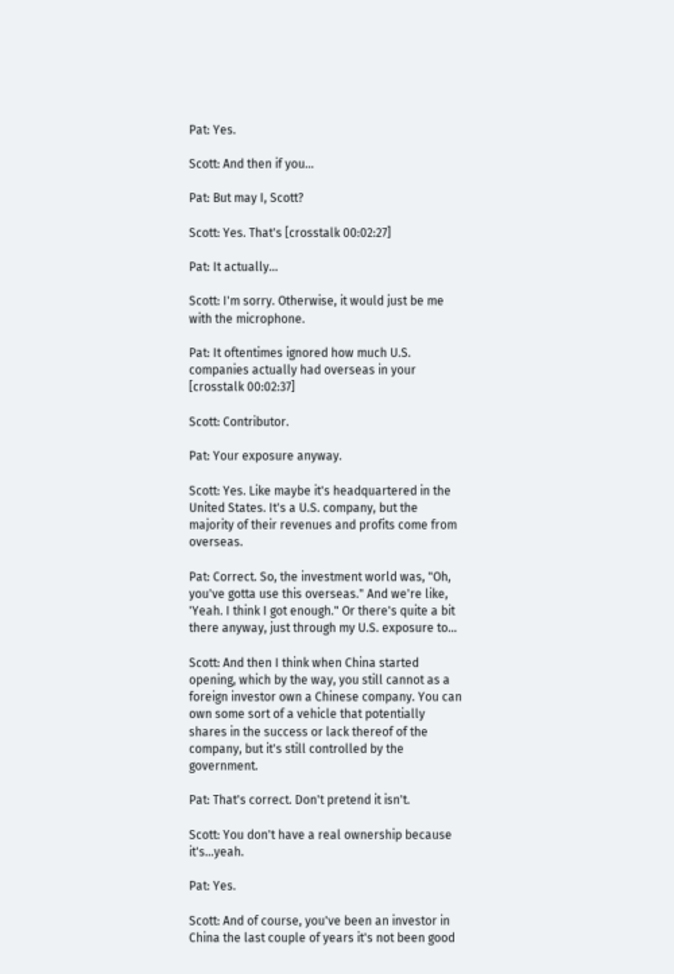Pat: Yes.

Scott: And then if you...

Pat: But may I, Scott?

Scott: Yes. That's [crosstalk 00:02:27]

Pat: It actually...

Scott: I'm sorry. Otherwise, it would just be me with the microphone.

Pat: It oftentimes ignored how much U.S. companies actually had overseas in your [crosstalk 00:02:37]

Scott: Contributor.

Pat: Your exposure anyway.

Scott: Yes. Like maybe it's headquartered in the United States. It's a U.S. company, but the majority of their revenues and profits come from overseas.

Pat: Correct. So, the investment world was, "Oh, you've gotta use this overseas." And we're like, 'Yeah. I think I got enough." Or there's quite a bit there anyway, just through my U.S. exposure to...

Scott: And then I think when China started opening, which by the way, you still cannot as a foreign investor own a Chinese company. You can own some sort of a vehicle that potentially shares in the success or lack thereof of the company, but it's still controlled by the government.

Pat: That's correct. Don't pretend it isn't.

Scott: You don't have a real ownership because it's...yeah.

Pat: Yes.

Scott: And of course, you've been an investor in China the last couple of years it's not been good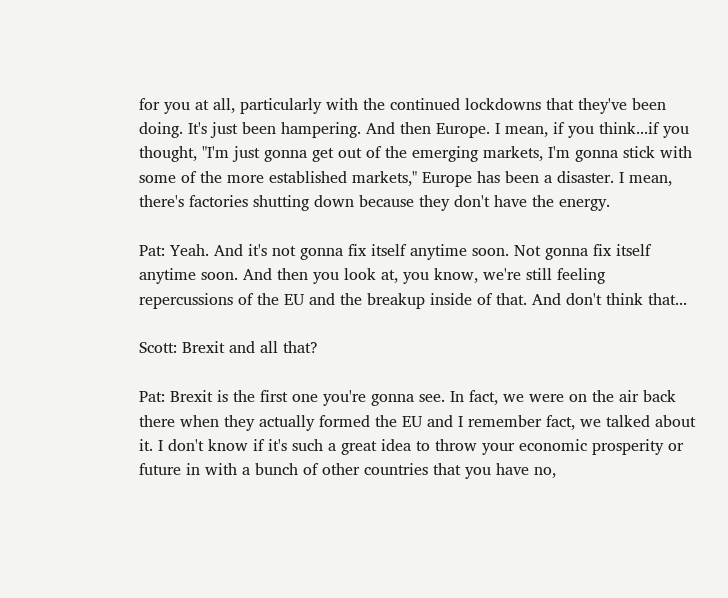for you at all, particularly with the continued lockdowns that they've been doing. It's just been hampering. And then Europe. I mean, if you think...if you thought, "I'm just gonna get out of the emerging markets, I'm gonna stick with some of the more established markets," Europe has been a disaster. I mean, there's factories shutting down because they don't have the energy.

Pat: Yeah. And it's not gonna fix itself anytime soon. Not gonna fix itself anytime soon. And then you look at, you know, we're still feeling repercussions of the EU and the breakup inside of that. And don't think that...

Scott: Brexit and all that?

Pat: Brexit is the first one you're gonna see. In fact, we were on the air back there when they actually formed the EU and I remember fact, we talked about it. I don't know if it's such a great idea to throw your economic prosperity or future in with a bunch of other countries that you have no,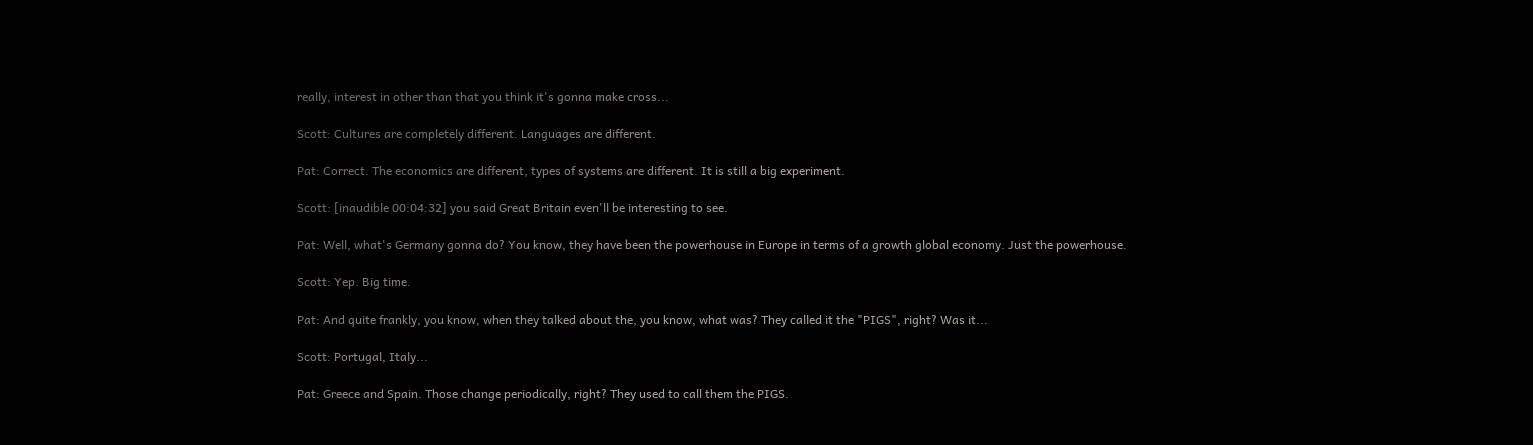really, interest in other than that you think it's gonna make cross...

Scott: Cultures are completely different. Languages are different.

Pat: Correct. The economics are different, types of systems are different. It is still a big experiment.

Scott: [inaudible 00:04:32] you said Great Britain even'll be interesting to see.

Pat: Well, what's Germany gonna do? You know, they have been the powerhouse in Europe in terms of a growth global economy. Just the powerhouse.

Scott: Yep. Big time.

Pat: And quite frankly, you know, when they talked about the, you know, what was? They called it the "PIGS", right? Was it...

Scott: Portugal, Italy...

Pat: Greece and Spain. Those change periodically, right? They used to call them the PIGS.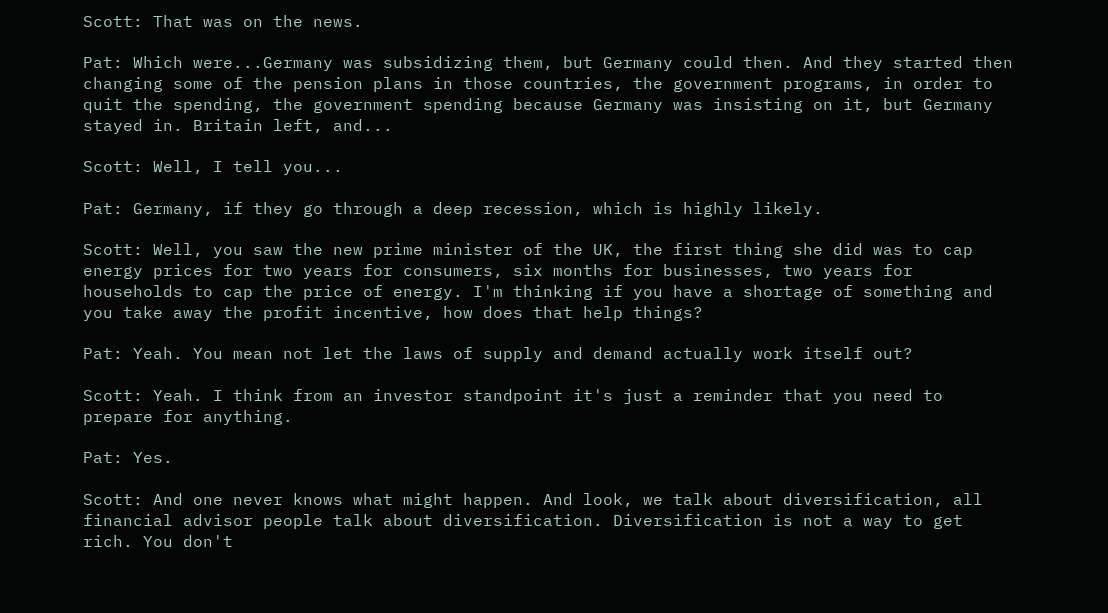Scott: That was on the news.

Pat: Which were...Germany was subsidizing them, but Germany could then. And they started then changing some of the pension plans in those countries, the government programs, in order to quit the spending, the government spending because Germany was insisting on it, but Germany stayed in. Britain left, and...

Scott: Well, I tell you...

Pat: Germany, if they go through a deep recession, which is highly likely.

Scott: Well, you saw the new prime minister of the UK, the first thing she did was to cap energy prices for two years for consumers, six months for businesses, two years for households to cap the price of energy. I'm thinking if you have a shortage of something and you take away the profit incentive, how does that help things?

Pat: Yeah. You mean not let the laws of supply and demand actually work itself out?

Scott: Yeah. I think from an investor standpoint it's just a reminder that you need to prepare for anything.

Pat: Yes.

Scott: And one never knows what might happen. And look, we talk about diversification, all financial advisor people talk about diversification. Diversification is not a way to get rich. You don't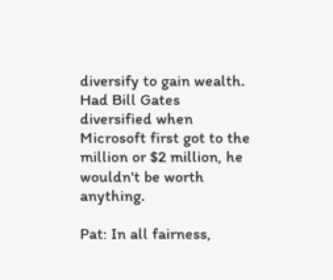diversify to gain wealth. Had Bill Gates diversified when Microsoft first got to the million or $2 million, he wouldn't be worth anything.

Pat: In all fairness,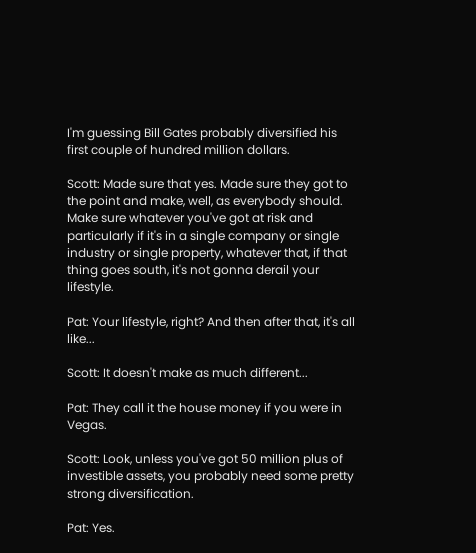I'm guessing Bill Gates probably diversified his first couple of hundred million dollars.

Scott: Made sure that yes. Made sure they got to the point and make, well, as everybody should. Make sure whatever you've got at risk and particularly if it's in a single company or single industry or single property, whatever that, if that thing goes south, it's not gonna derail your lifestyle.

Pat: Your lifestyle, right? And then after that, it's all like...

Scott: It doesn't make as much different...

Pat: They call it the house money if you were in Vegas.

Scott: Look, unless you've got 50 million plus of investible assets, you probably need some pretty strong diversification.

Pat: Yes.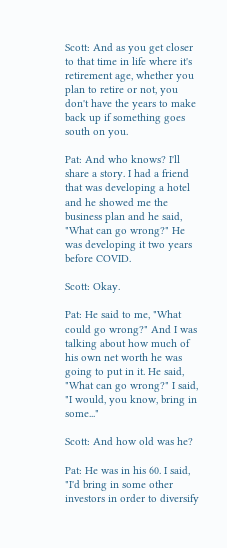Scott: And as you get closer to that time in life where it's retirement age, whether you plan to retire or not, you don't have the years to make back up if something goes south on you.

Pat: And who knows? I'll share a story. I had a friend that was developing a hotel and he showed me the business plan and he said, "What can go wrong?" He was developing it two years before COVID.

Scott: Okay.

Pat: He said to me, "What could go wrong?" And I was talking about how much of his own net worth he was going to put in it. He said, "What can go wrong?" I said, "I would, you know, bring in some..."

Scott: And how old was he?

Pat: He was in his 60. I said, "I'd bring in some other investors in order to diversify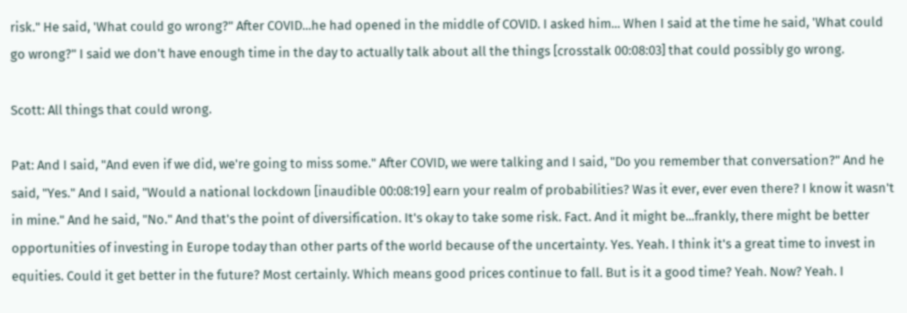risk." He said, 'What could go wrong?" After COVID...he had opened in the middle of COVID. I asked him... When I said at the time he said, 'What could go wrong?" I said we don't have enough time in the day to actually talk about all the things [crosstalk 00:08:03] that could possibly go wrong.

Scott: All things that could wrong.

Pat: And I said, "And even if we did, we're going to miss some." After COVID, we were talking and I said, "Do you remember that conversation?" And he said, "Yes." And I said, "Would a national lockdown [inaudible 00:08:19] earn your realm of probabilities? Was it ever, ever even there? I know it wasn't in mine." And he said, "No." And that's the point of diversification. It's okay to take some risk. Fact. And it might be...frankly, there might be better opportunities of investing in Europe today than other parts of the world because of the uncertainty. Yes. Yeah. I think it's a great time to invest in equities. Could it get better in the future? Most certainly. Which means good prices continue to fall. But is it a good time? Yeah. Now? Yeah. I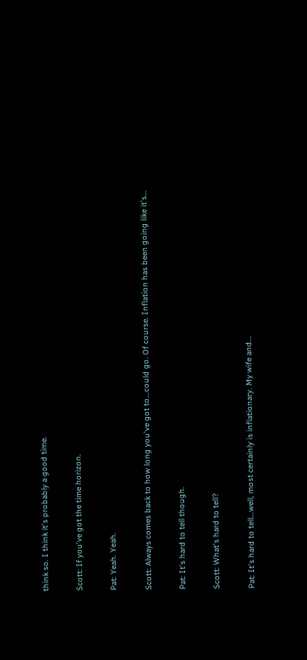think so. I think it's probably a good time.

Scott: If you've got the time horizon.

Pat: Yeah. Yeah.

Scott: Always comes back to how long you've got to...could go. Of course. Inflation has been going like it's...

Pat: It's hard to tell though.

Scott: What's hard to tell?

Pat: It's hard to tell...well, most certainly is inflationary. My wife and...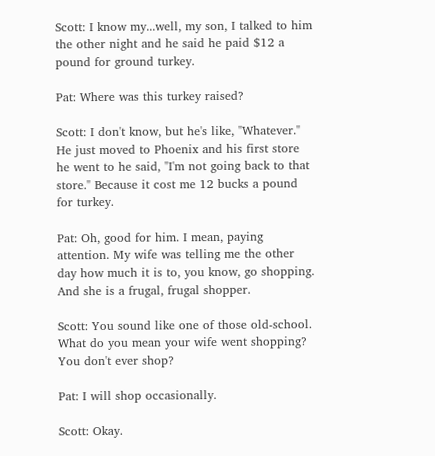Scott: I know my...well, my son, I talked to him the other night and he said he paid $12 a pound for ground turkey.

Pat: Where was this turkey raised?

Scott: I don't know, but he's like, "Whatever." He just moved to Phoenix and his first store he went to he said, "I'm not going back to that store." Because it cost me 12 bucks a pound for turkey.

Pat: Oh, good for him. I mean, paying attention. My wife was telling me the other day how much it is to, you know, go shopping. And she is a frugal, frugal shopper.

Scott: You sound like one of those old-school. What do you mean your wife went shopping? You don't ever shop?

Pat: I will shop occasionally.

Scott: Okay.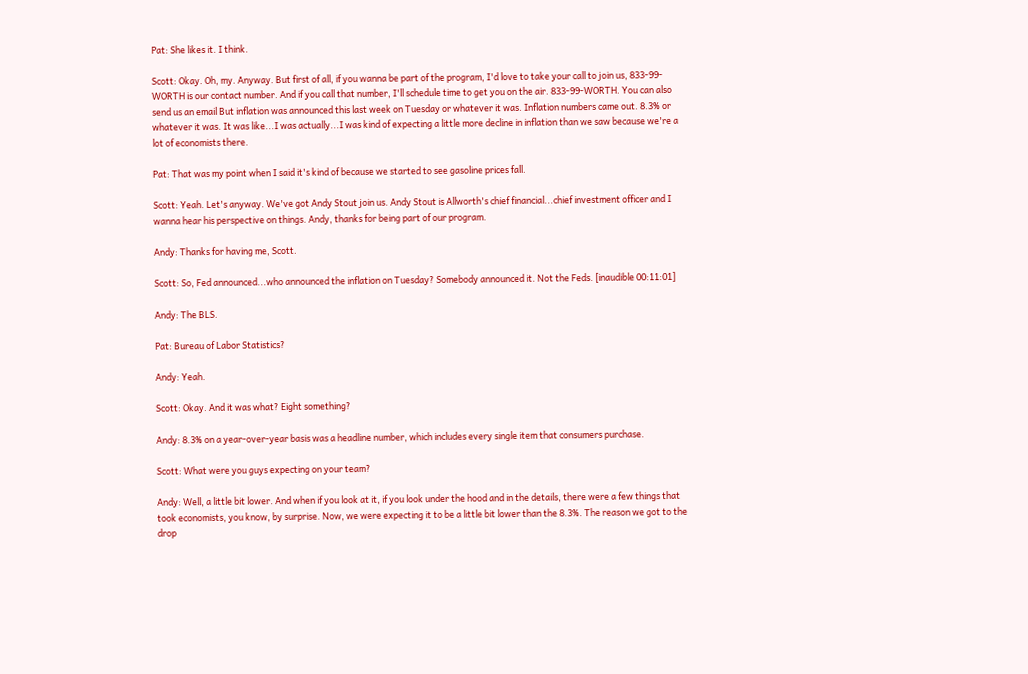Pat: She likes it. I think.

Scott: Okay. Oh, my. Anyway. But first of all, if you wanna be part of the program, I'd love to take your call to join us, 833-99-WORTH is our contact number. And if you call that number, I'll schedule time to get you on the air. 833-99-WORTH. You can also send us an email But inflation was announced this last week on Tuesday or whatever it was. Inflation numbers came out. 8.3% or whatever it was. It was like...I was actually...I was kind of expecting a little more decline in inflation than we saw because we're a lot of economists there.

Pat: That was my point when I said it's kind of because we started to see gasoline prices fall.

Scott: Yeah. Let's anyway. We've got Andy Stout join us. Andy Stout is Allworth's chief financial...chief investment officer and I wanna hear his perspective on things. Andy, thanks for being part of our program.

Andy: Thanks for having me, Scott.

Scott: So, Fed announced...who announced the inflation on Tuesday? Somebody announced it. Not the Feds. [inaudible 00:11:01]

Andy: The BLS.

Pat: Bureau of Labor Statistics?

Andy: Yeah.

Scott: Okay. And it was what? Eight something?

Andy: 8.3% on a year-over-year basis was a headline number, which includes every single item that consumers purchase.

Scott: What were you guys expecting on your team?

Andy: Well, a little bit lower. And when if you look at it, if you look under the hood and in the details, there were a few things that took economists, you know, by surprise. Now, we were expecting it to be a little bit lower than the 8.3%. The reason we got to the drop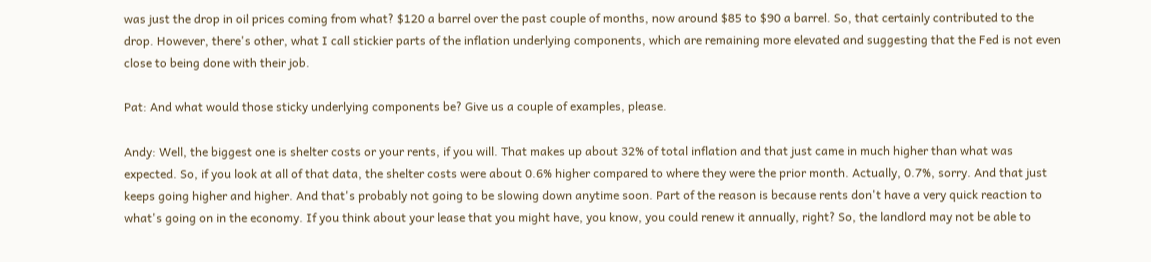was just the drop in oil prices coming from what? $120 a barrel over the past couple of months, now around $85 to $90 a barrel. So, that certainly contributed to the drop. However, there's other, what I call stickier parts of the inflation underlying components, which are remaining more elevated and suggesting that the Fed is not even close to being done with their job.

Pat: And what would those sticky underlying components be? Give us a couple of examples, please.

Andy: Well, the biggest one is shelter costs or your rents, if you will. That makes up about 32% of total inflation and that just came in much higher than what was expected. So, if you look at all of that data, the shelter costs were about 0.6% higher compared to where they were the prior month. Actually, 0.7%, sorry. And that just keeps going higher and higher. And that's probably not going to be slowing down anytime soon. Part of the reason is because rents don't have a very quick reaction to what's going on in the economy. If you think about your lease that you might have, you know, you could renew it annually, right? So, the landlord may not be able to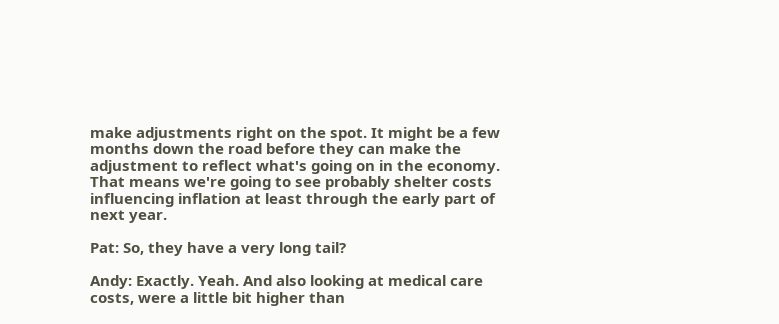make adjustments right on the spot. It might be a few months down the road before they can make the adjustment to reflect what's going on in the economy. That means we're going to see probably shelter costs influencing inflation at least through the early part of next year.

Pat: So, they have a very long tail?

Andy: Exactly. Yeah. And also looking at medical care costs, were a little bit higher than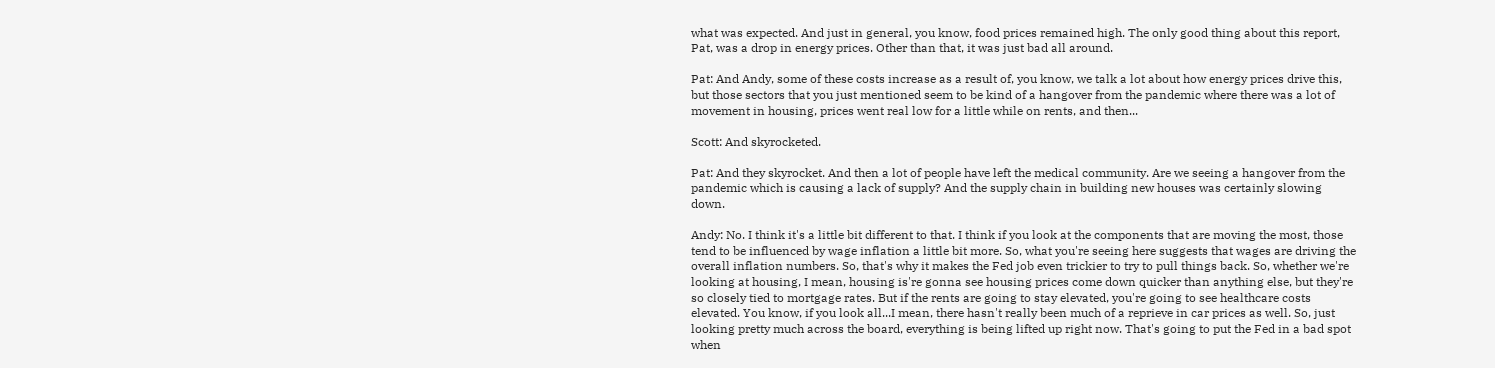what was expected. And just in general, you know, food prices remained high. The only good thing about this report, Pat, was a drop in energy prices. Other than that, it was just bad all around.

Pat: And Andy, some of these costs increase as a result of, you know, we talk a lot about how energy prices drive this, but those sectors that you just mentioned seem to be kind of a hangover from the pandemic where there was a lot of movement in housing, prices went real low for a little while on rents, and then...

Scott: And skyrocketed.

Pat: And they skyrocket. And then a lot of people have left the medical community. Are we seeing a hangover from the pandemic which is causing a lack of supply? And the supply chain in building new houses was certainly slowing down.

Andy: No. I think it's a little bit different to that. I think if you look at the components that are moving the most, those tend to be influenced by wage inflation a little bit more. So, what you're seeing here suggests that wages are driving the overall inflation numbers. So, that's why it makes the Fed job even trickier to try to pull things back. So, whether we're looking at housing, I mean, housing is're gonna see housing prices come down quicker than anything else, but they're so closely tied to mortgage rates. But if the rents are going to stay elevated, you're going to see healthcare costs elevated. You know, if you look all...I mean, there hasn't really been much of a reprieve in car prices as well. So, just looking pretty much across the board, everything is being lifted up right now. That's going to put the Fed in a bad spot when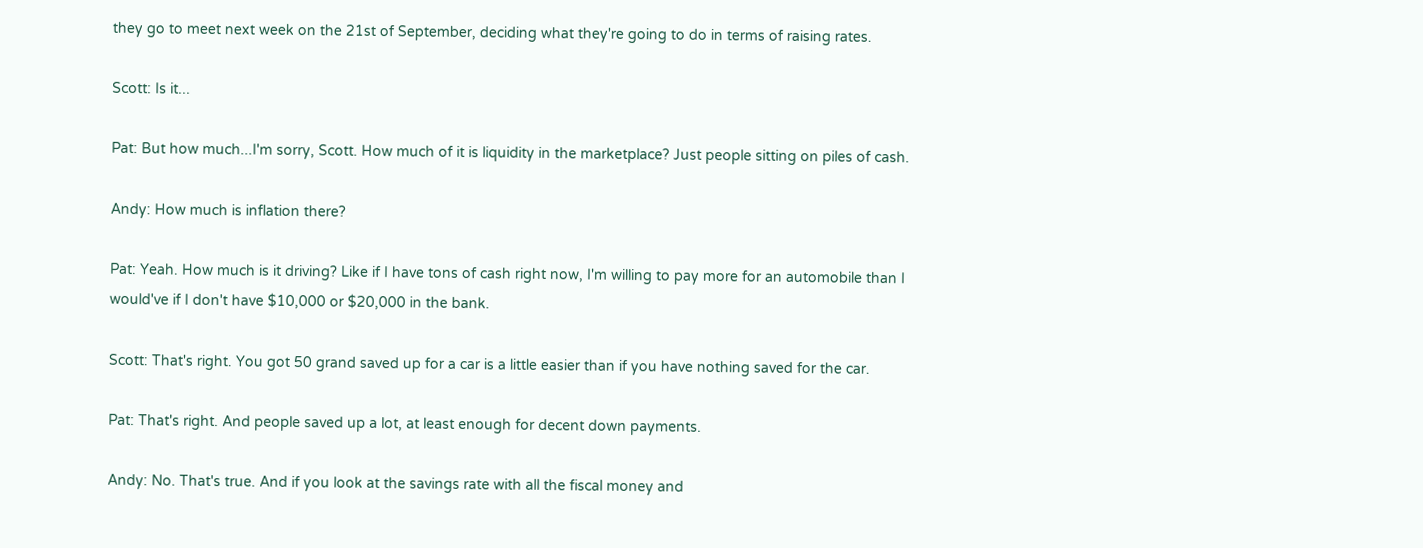they go to meet next week on the 21st of September, deciding what they're going to do in terms of raising rates.

Scott: Is it...

Pat: But how much...I'm sorry, Scott. How much of it is liquidity in the marketplace? Just people sitting on piles of cash.

Andy: How much is inflation there?

Pat: Yeah. How much is it driving? Like if I have tons of cash right now, I'm willing to pay more for an automobile than I would've if I don't have $10,000 or $20,000 in the bank.

Scott: That's right. You got 50 grand saved up for a car is a little easier than if you have nothing saved for the car.

Pat: That's right. And people saved up a lot, at least enough for decent down payments.

Andy: No. That's true. And if you look at the savings rate with all the fiscal money and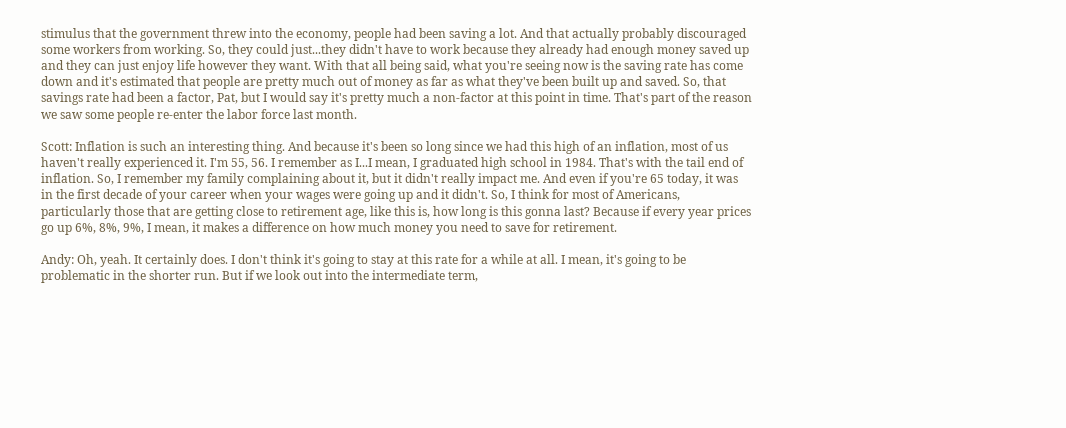stimulus that the government threw into the economy, people had been saving a lot. And that actually probably discouraged some workers from working. So, they could just...they didn't have to work because they already had enough money saved up and they can just enjoy life however they want. With that all being said, what you're seeing now is the saving rate has come down and it's estimated that people are pretty much out of money as far as what they've been built up and saved. So, that savings rate had been a factor, Pat, but I would say it's pretty much a non-factor at this point in time. That's part of the reason we saw some people re-enter the labor force last month.

Scott: Inflation is such an interesting thing. And because it's been so long since we had this high of an inflation, most of us haven't really experienced it. I'm 55, 56. I remember as I...I mean, I graduated high school in 1984. That's with the tail end of inflation. So, I remember my family complaining about it, but it didn't really impact me. And even if you're 65 today, it was in the first decade of your career when your wages were going up and it didn't. So, I think for most of Americans, particularly those that are getting close to retirement age, like this is, how long is this gonna last? Because if every year prices go up 6%, 8%, 9%, I mean, it makes a difference on how much money you need to save for retirement.

Andy: Oh, yeah. It certainly does. I don't think it's going to stay at this rate for a while at all. I mean, it's going to be problematic in the shorter run. But if we look out into the intermediate term,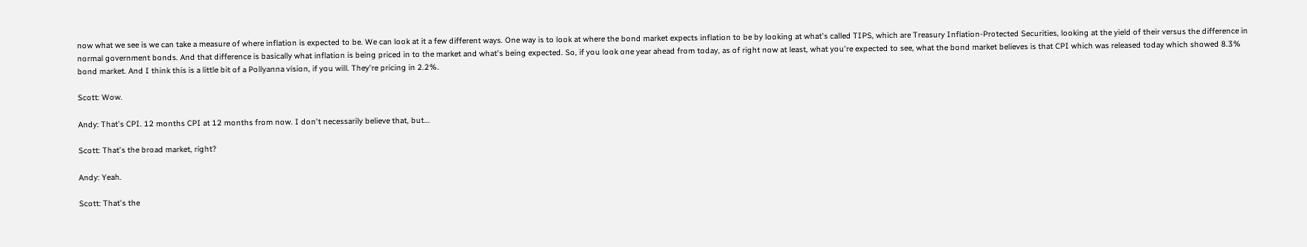now what we see is we can take a measure of where inflation is expected to be. We can look at it a few different ways. One way is to look at where the bond market expects inflation to be by looking at what's called TIPS, which are Treasury Inflation-Protected Securities, looking at the yield of their versus the difference in normal government bonds. And that difference is basically what inflation is being priced in to the market and what's being expected. So, if you look one year ahead from today, as of right now at least, what you're expected to see, what the bond market believes is that CPI which was released today which showed 8.3% bond market. And I think this is a little bit of a Pollyanna vision, if you will. They're pricing in 2.2%.

Scott: Wow.

Andy: That's CPI. 12 months CPI at 12 months from now. I don't necessarily believe that, but...

Scott: That's the broad market, right?

Andy: Yeah.

Scott: That's the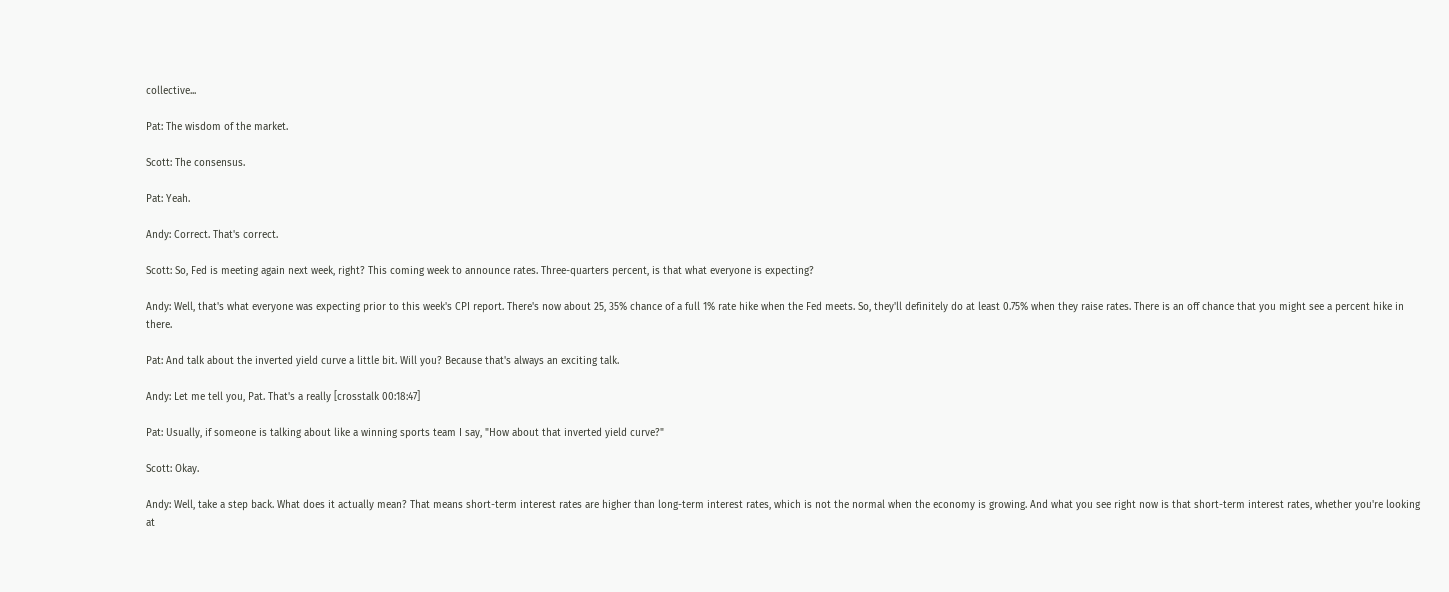collective...

Pat: The wisdom of the market.

Scott: The consensus.

Pat: Yeah.

Andy: Correct. That's correct.

Scott: So, Fed is meeting again next week, right? This coming week to announce rates. Three-quarters percent, is that what everyone is expecting?

Andy: Well, that's what everyone was expecting prior to this week's CPI report. There's now about 25, 35% chance of a full 1% rate hike when the Fed meets. So, they'll definitely do at least 0.75% when they raise rates. There is an off chance that you might see a percent hike in there.

Pat: And talk about the inverted yield curve a little bit. Will you? Because that's always an exciting talk.

Andy: Let me tell you, Pat. That's a really [crosstalk 00:18:47]

Pat: Usually, if someone is talking about like a winning sports team I say, "How about that inverted yield curve?"

Scott: Okay.

Andy: Well, take a step back. What does it actually mean? That means short-term interest rates are higher than long-term interest rates, which is not the normal when the economy is growing. And what you see right now is that short-term interest rates, whether you're looking at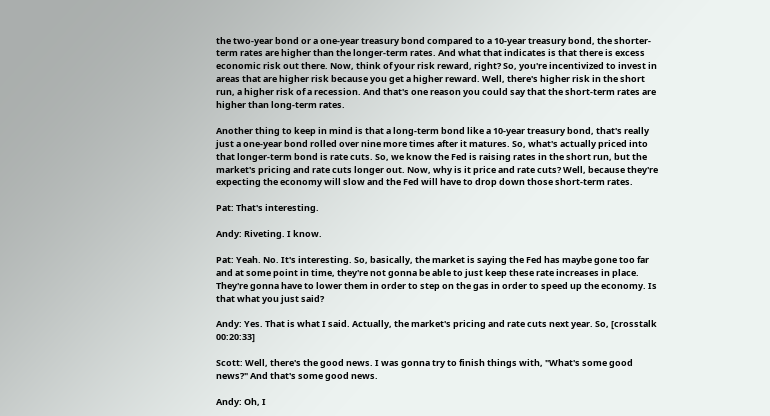the two-year bond or a one-year treasury bond compared to a 10-year treasury bond, the shorter-term rates are higher than the longer-term rates. And what that indicates is that there is excess economic risk out there. Now, think of your risk reward, right? So, you're incentivized to invest in areas that are higher risk because you get a higher reward. Well, there's higher risk in the short run, a higher risk of a recession. And that's one reason you could say that the short-term rates are higher than long-term rates.

Another thing to keep in mind is that a long-term bond like a 10-year treasury bond, that's really just a one-year bond rolled over nine more times after it matures. So, what's actually priced into that longer-term bond is rate cuts. So, we know the Fed is raising rates in the short run, but the market's pricing and rate cuts longer out. Now, why is it price and rate cuts? Well, because they're expecting the economy will slow and the Fed will have to drop down those short-term rates.

Pat: That's interesting.

Andy: Riveting. I know.

Pat: Yeah. No. It's interesting. So, basically, the market is saying the Fed has maybe gone too far and at some point in time, they're not gonna be able to just keep these rate increases in place. They're gonna have to lower them in order to step on the gas in order to speed up the economy. Is that what you just said?

Andy: Yes. That is what I said. Actually, the market's pricing and rate cuts next year. So, [crosstalk 00:20:33]

Scott: Well, there's the good news. I was gonna try to finish things with, "What's some good news?" And that's some good news.

Andy: Oh, I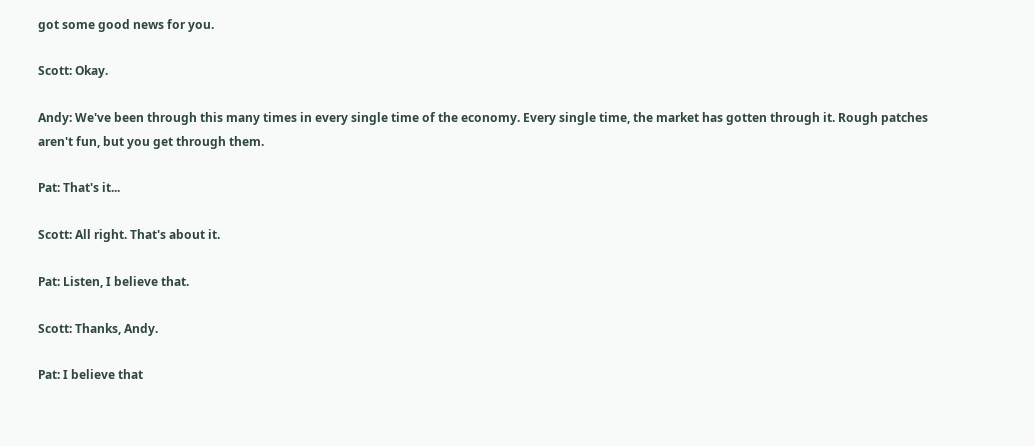got some good news for you.

Scott: Okay.

Andy: We've been through this many times in every single time of the economy. Every single time, the market has gotten through it. Rough patches aren't fun, but you get through them.

Pat: That's it...

Scott: All right. That's about it.

Pat: Listen, I believe that.

Scott: Thanks, Andy.

Pat: I believe that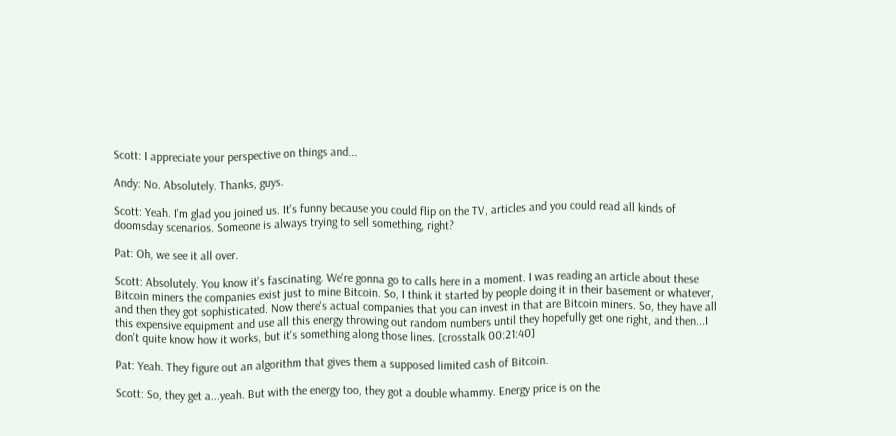Scott: I appreciate your perspective on things and...

Andy: No. Absolutely. Thanks, guys.

Scott: Yeah. I'm glad you joined us. It's funny because you could flip on the TV, articles and you could read all kinds of doomsday scenarios. Someone is always trying to sell something, right?

Pat: Oh, we see it all over.

Scott: Absolutely. You know it's fascinating. We're gonna go to calls here in a moment. I was reading an article about these Bitcoin miners the companies exist just to mine Bitcoin. So, I think it started by people doing it in their basement or whatever, and then they got sophisticated. Now there's actual companies that you can invest in that are Bitcoin miners. So, they have all this expensive equipment and use all this energy throwing out random numbers until they hopefully get one right, and then...I don't quite know how it works, but it's something along those lines. [crosstalk 00:21:40]

Pat: Yeah. They figure out an algorithm that gives them a supposed limited cash of Bitcoin.

Scott: So, they get a...yeah. But with the energy too, they got a double whammy. Energy price is on the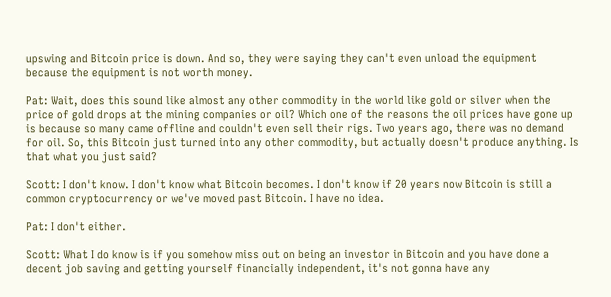upswing and Bitcoin price is down. And so, they were saying they can't even unload the equipment because the equipment is not worth money.

Pat: Wait, does this sound like almost any other commodity in the world like gold or silver when the price of gold drops at the mining companies or oil? Which one of the reasons the oil prices have gone up is because so many came offline and couldn't even sell their rigs. Two years ago, there was no demand for oil. So, this Bitcoin just turned into any other commodity, but actually doesn't produce anything. Is that what you just said?

Scott: I don't know. I don't know what Bitcoin becomes. I don't know if 20 years now Bitcoin is still a common cryptocurrency or we've moved past Bitcoin. I have no idea.

Pat: I don't either.

Scott: What I do know is if you somehow miss out on being an investor in Bitcoin and you have done a decent job saving and getting yourself financially independent, it's not gonna have any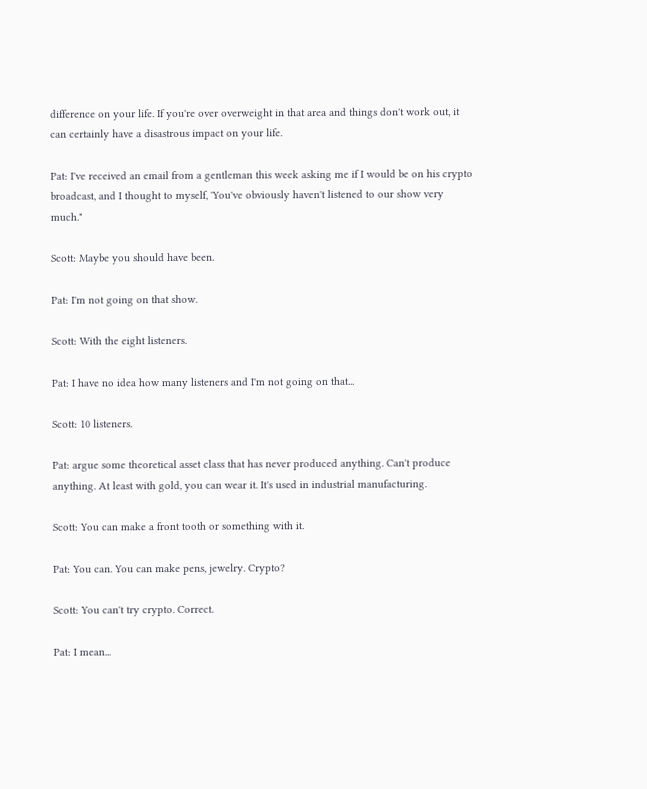difference on your life. If you're over overweight in that area and things don't work out, it can certainly have a disastrous impact on your life.

Pat: I've received an email from a gentleman this week asking me if I would be on his crypto broadcast, and I thought to myself, 'You've obviously haven't listened to our show very much."

Scott: Maybe you should have been.

Pat: I'm not going on that show.

Scott: With the eight listeners.

Pat: I have no idea how many listeners and I'm not going on that...

Scott: 10 listeners.

Pat: argue some theoretical asset class that has never produced anything. Can't produce anything. At least with gold, you can wear it. It's used in industrial manufacturing.

Scott: You can make a front tooth or something with it.

Pat: You can. You can make pens, jewelry. Crypto?

Scott: You can't try crypto. Correct.

Pat: I mean...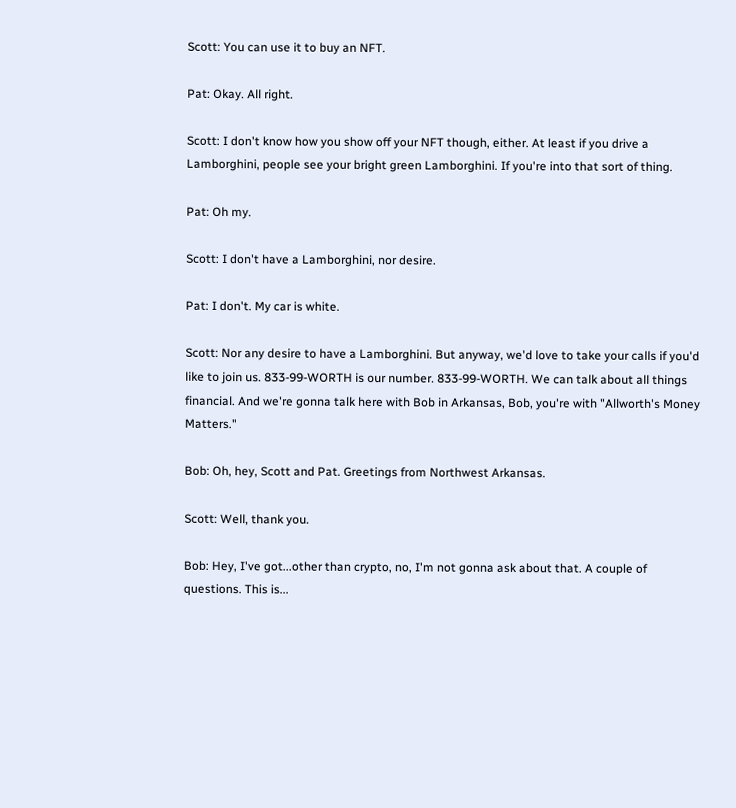Scott: You can use it to buy an NFT.

Pat: Okay. All right.

Scott: I don't know how you show off your NFT though, either. At least if you drive a Lamborghini, people see your bright green Lamborghini. If you're into that sort of thing.

Pat: Oh my.

Scott: I don't have a Lamborghini, nor desire.

Pat: I don't. My car is white.

Scott: Nor any desire to have a Lamborghini. But anyway, we'd love to take your calls if you'd like to join us. 833-99-WORTH is our number. 833-99-WORTH. We can talk about all things financial. And we're gonna talk here with Bob in Arkansas, Bob, you're with "Allworth's Money Matters."

Bob: Oh, hey, Scott and Pat. Greetings from Northwest Arkansas.

Scott: Well, thank you.

Bob: Hey, I've got...other than crypto, no, I'm not gonna ask about that. A couple of questions. This is...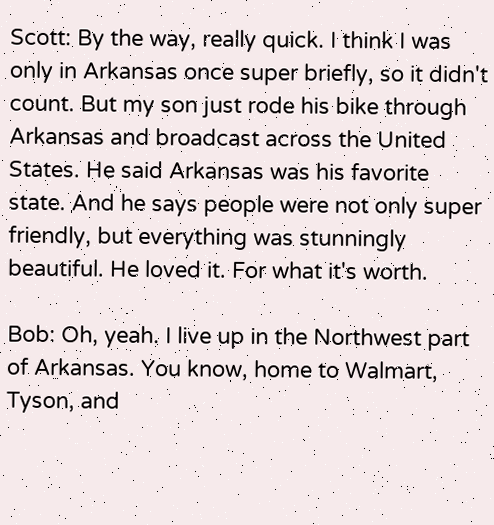Scott: By the way, really quick. I think I was only in Arkansas once super briefly, so it didn't count. But my son just rode his bike through Arkansas and broadcast across the United States. He said Arkansas was his favorite state. And he says people were not only super friendly, but everything was stunningly beautiful. He loved it. For what it's worth.

Bob: Oh, yeah. I live up in the Northwest part of Arkansas. You know, home to Walmart, Tyson, and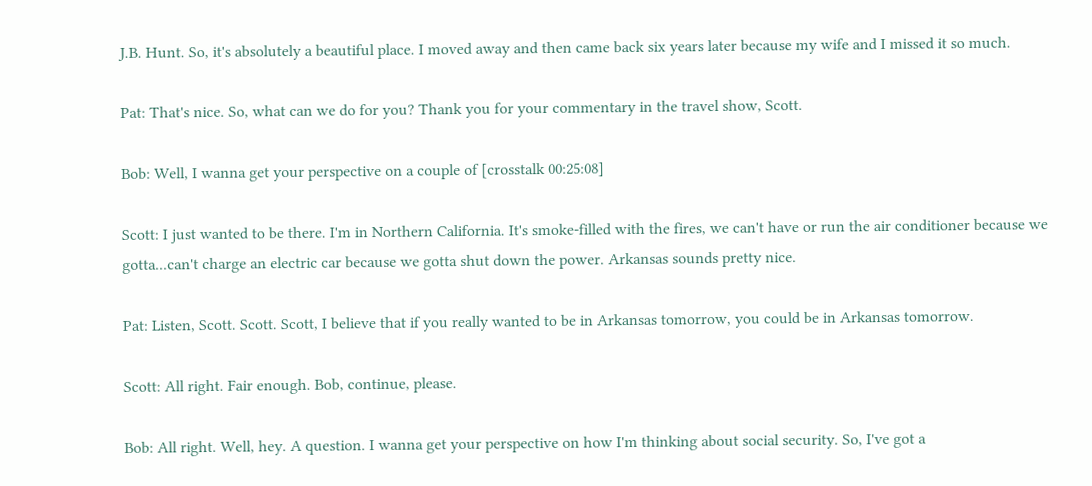J.B. Hunt. So, it's absolutely a beautiful place. I moved away and then came back six years later because my wife and I missed it so much.

Pat: That's nice. So, what can we do for you? Thank you for your commentary in the travel show, Scott.

Bob: Well, I wanna get your perspective on a couple of [crosstalk 00:25:08]

Scott: I just wanted to be there. I'm in Northern California. It's smoke-filled with the fires, we can't have or run the air conditioner because we gotta...can't charge an electric car because we gotta shut down the power. Arkansas sounds pretty nice.

Pat: Listen, Scott. Scott. Scott, I believe that if you really wanted to be in Arkansas tomorrow, you could be in Arkansas tomorrow.

Scott: All right. Fair enough. Bob, continue, please.

Bob: All right. Well, hey. A question. I wanna get your perspective on how I'm thinking about social security. So, I've got a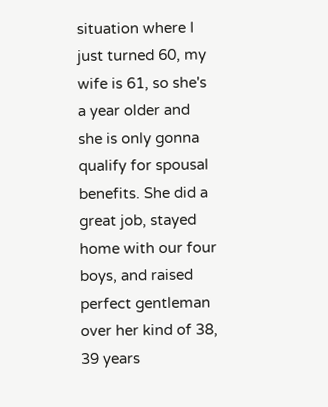situation where I just turned 60, my wife is 61, so she's a year older and she is only gonna qualify for spousal benefits. She did a great job, stayed home with our four boys, and raised perfect gentleman over her kind of 38, 39 years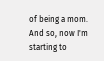of being a mom. And so, now I'm starting to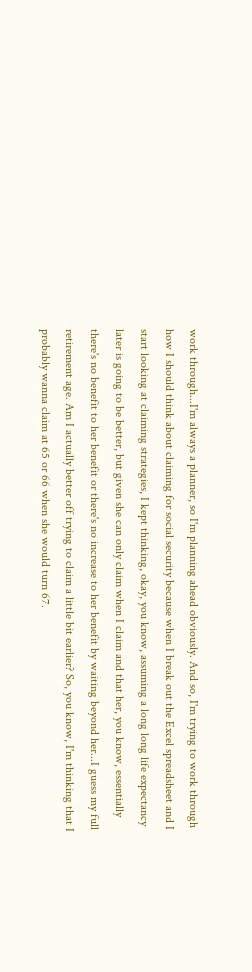work through...I'm always a planner, so I'm planning ahead obviously. And so, I'm trying to work through how I should think about claiming for social security because when I break out the Excel spreadsheet and I start looking at claiming strategies, I kept thinking, okay, you know, assuming a long long life expectancy later is going to be better, but given she can only claim when I claim and that her, you know, essentially there's no benefit to her benefit or there's no increase to her benefit by waiting beyond her...I guess my full retirement age. Am I actually better off trying to claim a little bit earlier? So, you know, I'm thinking that I probably wanna claim at 65 or 66 when she would turn 67.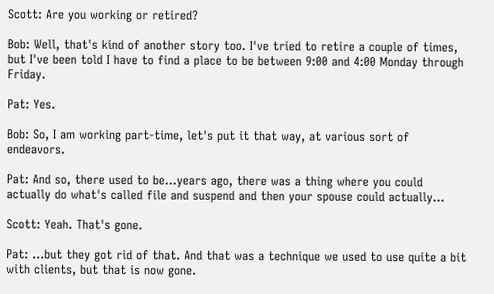Scott: Are you working or retired?

Bob: Well, that's kind of another story too. I've tried to retire a couple of times, but I've been told I have to find a place to be between 9:00 and 4:00 Monday through Friday.

Pat: Yes.

Bob: So, I am working part-time, let's put it that way, at various sort of endeavors.

Pat: And so, there used to be...years ago, there was a thing where you could actually do what's called file and suspend and then your spouse could actually...

Scott: Yeah. That's gone.

Pat: ...but they got rid of that. And that was a technique we used to use quite a bit with clients, but that is now gone.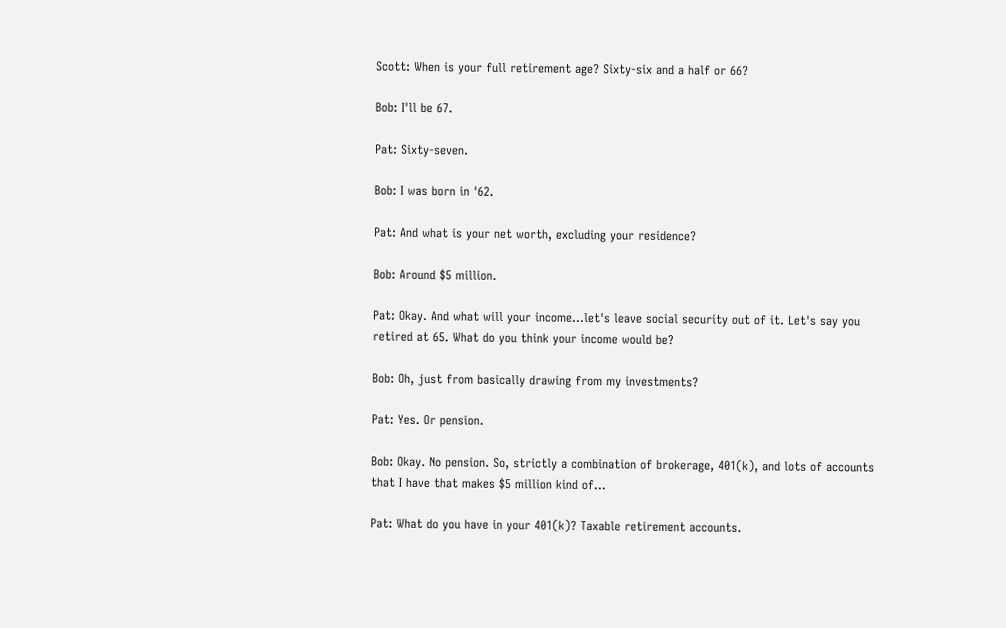Scott: When is your full retirement age? Sixty-six and a half or 66?

Bob: I'll be 67.

Pat: Sixty-seven.

Bob: I was born in '62.

Pat: And what is your net worth, excluding your residence?

Bob: Around $5 million.

Pat: Okay. And what will your income...let's leave social security out of it. Let's say you retired at 65. What do you think your income would be?

Bob: Oh, just from basically drawing from my investments?

Pat: Yes. Or pension.

Bob: Okay. No pension. So, strictly a combination of brokerage, 401(k), and lots of accounts that I have that makes $5 million kind of...

Pat: What do you have in your 401(k)? Taxable retirement accounts.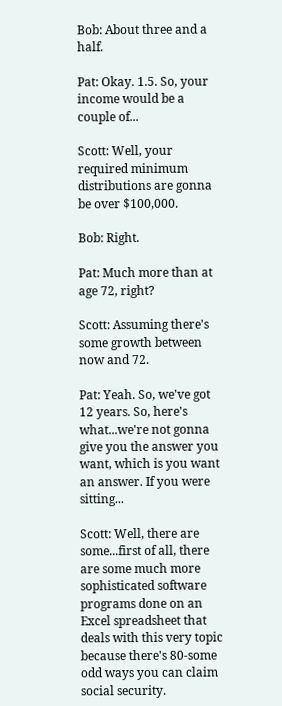Bob: About three and a half.

Pat: Okay. 1.5. So, your income would be a couple of...

Scott: Well, your required minimum distributions are gonna be over $100,000.

Bob: Right.

Pat: Much more than at age 72, right?

Scott: Assuming there's some growth between now and 72.

Pat: Yeah. So, we've got 12 years. So, here's what...we're not gonna give you the answer you want, which is you want an answer. If you were sitting...

Scott: Well, there are some...first of all, there are some much more sophisticated software programs done on an Excel spreadsheet that deals with this very topic because there's 80-some odd ways you can claim social security.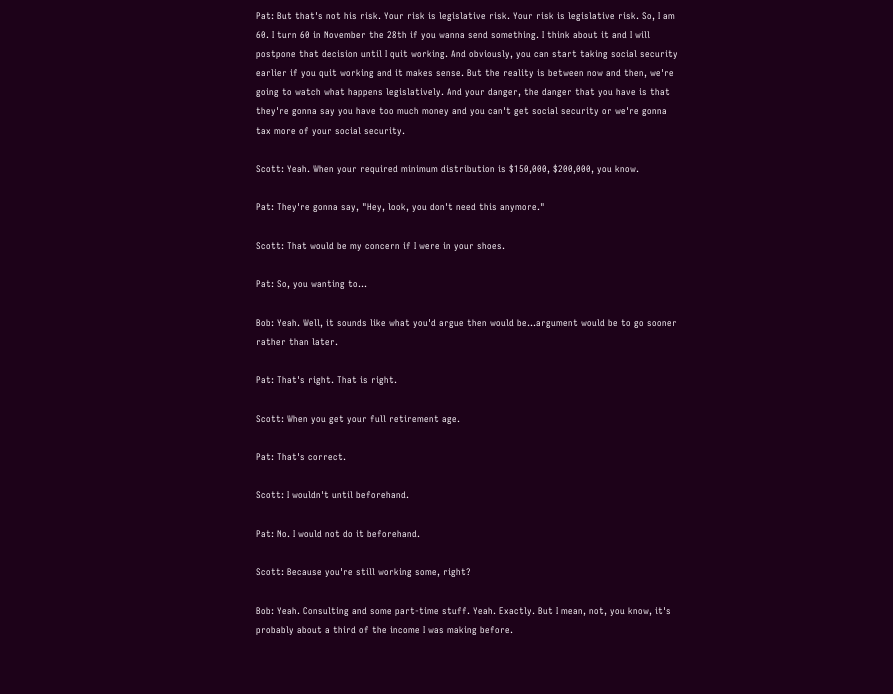Pat: But that's not his risk. Your risk is legislative risk. Your risk is legislative risk. So, I am 60. I turn 60 in November the 28th if you wanna send something. I think about it and I will postpone that decision until I quit working. And obviously, you can start taking social security earlier if you quit working and it makes sense. But the reality is between now and then, we're going to watch what happens legislatively. And your danger, the danger that you have is that they're gonna say you have too much money and you can't get social security or we're gonna tax more of your social security.

Scott: Yeah. When your required minimum distribution is $150,000, $200,000, you know.

Pat: They're gonna say, "Hey, look, you don't need this anymore."

Scott: That would be my concern if I were in your shoes.

Pat: So, you wanting to...

Bob: Yeah. Well, it sounds like what you'd argue then would be...argument would be to go sooner rather than later.

Pat: That's right. That is right.

Scott: When you get your full retirement age.

Pat: That's correct.

Scott: I wouldn't until beforehand.

Pat: No. I would not do it beforehand.

Scott: Because you're still working some, right?

Bob: Yeah. Consulting and some part-time stuff. Yeah. Exactly. But I mean, not, you know, it's probably about a third of the income I was making before.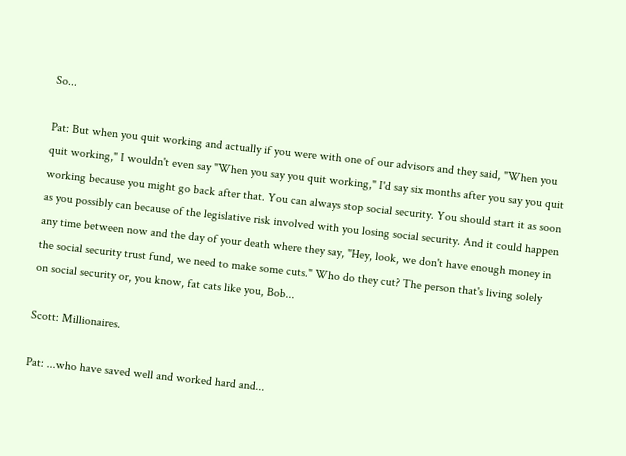So...

Pat: But when you quit working and actually if you were with one of our advisors and they said, "When you quit working," I wouldn't even say "When you say you quit working," I'd say six months after you say you quit working because you might go back after that. You can always stop social security. You should start it as soon as you possibly can because of the legislative risk involved with you losing social security. And it could happen any time between now and the day of your death where they say, "Hey, look, we don't have enough money in the social security trust fund, we need to make some cuts." Who do they cut? The person that's living solely on social security or, you know, fat cats like you, Bob...

Scott: Millionaires.

Pat: ...who have saved well and worked hard and...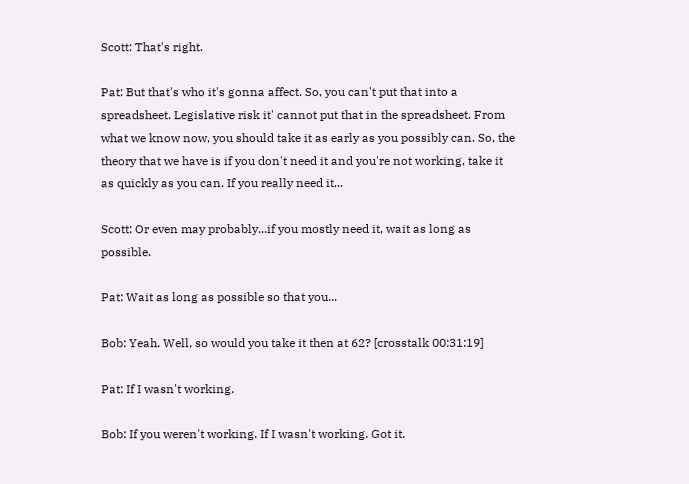Scott: That's right.

Pat: But that's who it's gonna affect. So, you can't put that into a spreadsheet. Legislative risk it' cannot put that in the spreadsheet. From what we know now, you should take it as early as you possibly can. So, the theory that we have is if you don't need it and you're not working, take it as quickly as you can. If you really need it...

Scott: Or even may probably...if you mostly need it, wait as long as possible.

Pat: Wait as long as possible so that you...

Bob: Yeah. Well, so would you take it then at 62? [crosstalk 00:31:19]

Pat: If I wasn't working.

Bob: If you weren't working. If I wasn't working. Got it.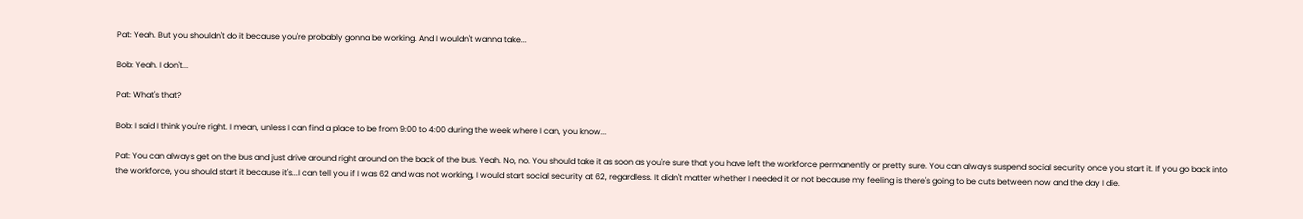Pat: Yeah. But you shouldn't do it because you're probably gonna be working. And I wouldn't wanna take...

Bob: Yeah. I don't...

Pat: What's that?

Bob: I said I think you're right. I mean, unless I can find a place to be from 9:00 to 4:00 during the week where I can, you know...

Pat: You can always get on the bus and just drive around right around on the back of the bus. Yeah. No, no. You should take it as soon as you're sure that you have left the workforce permanently or pretty sure. You can always suspend social security once you start it. If you go back into the workforce, you should start it because it's...I can tell you if I was 62 and was not working, I would start social security at 62, regardless. It didn't matter whether I needed it or not because my feeling is there's going to be cuts between now and the day I die.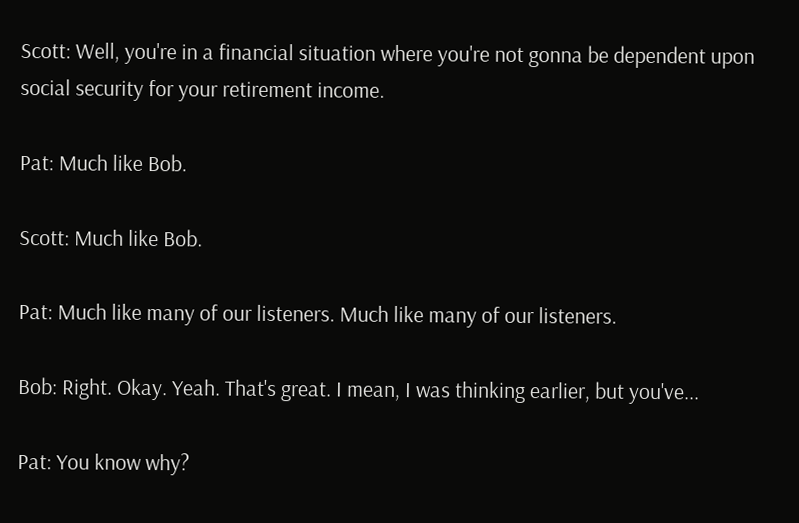Scott: Well, you're in a financial situation where you're not gonna be dependent upon social security for your retirement income.

Pat: Much like Bob.

Scott: Much like Bob.

Pat: Much like many of our listeners. Much like many of our listeners.

Bob: Right. Okay. Yeah. That's great. I mean, I was thinking earlier, but you've...

Pat: You know why?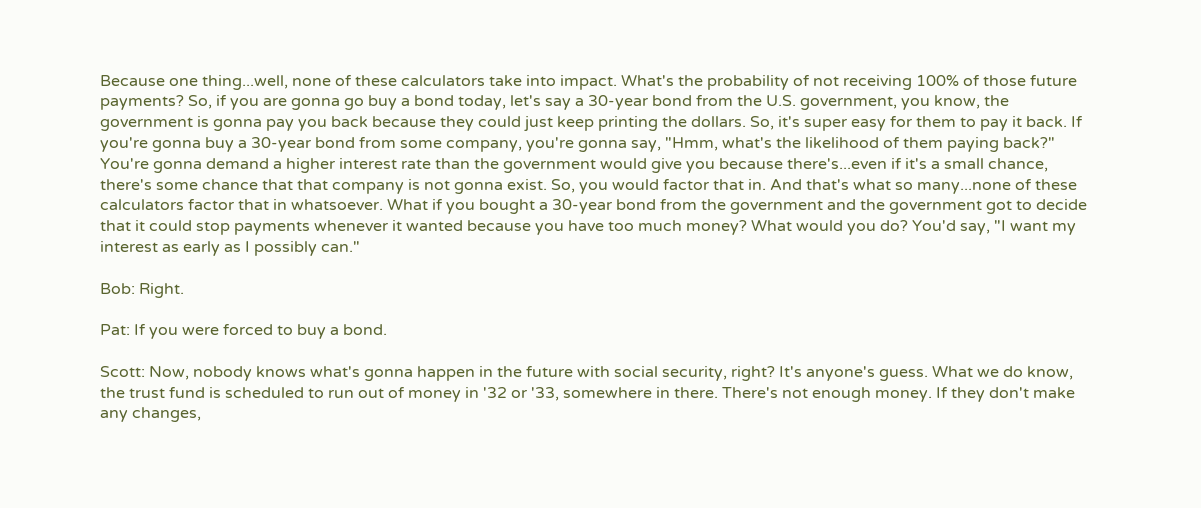Because one thing...well, none of these calculators take into impact. What's the probability of not receiving 100% of those future payments? So, if you are gonna go buy a bond today, let's say a 30-year bond from the U.S. government, you know, the government is gonna pay you back because they could just keep printing the dollars. So, it's super easy for them to pay it back. If you're gonna buy a 30-year bond from some company, you're gonna say, "Hmm, what's the likelihood of them paying back?" You're gonna demand a higher interest rate than the government would give you because there's...even if it's a small chance, there's some chance that that company is not gonna exist. So, you would factor that in. And that's what so many...none of these calculators factor that in whatsoever. What if you bought a 30-year bond from the government and the government got to decide that it could stop payments whenever it wanted because you have too much money? What would you do? You'd say, "I want my interest as early as I possibly can."

Bob: Right.

Pat: If you were forced to buy a bond.

Scott: Now, nobody knows what's gonna happen in the future with social security, right? It's anyone's guess. What we do know, the trust fund is scheduled to run out of money in '32 or '33, somewhere in there. There's not enough money. If they don't make any changes,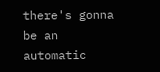there's gonna be an automatic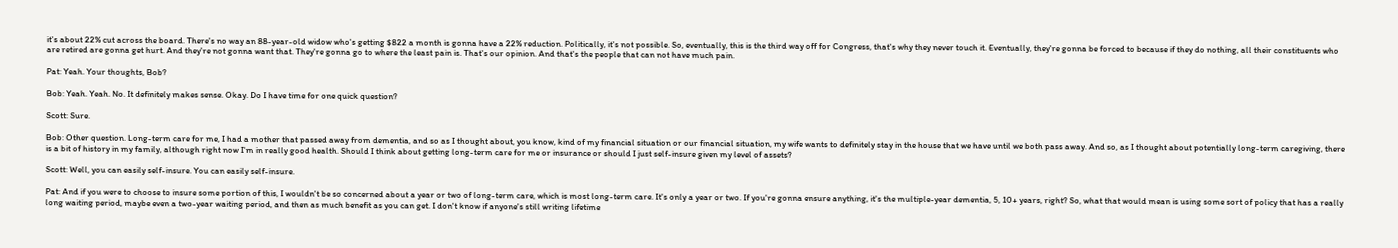it's about 22% cut across the board. There's no way an 88-year-old widow who's getting $822 a month is gonna have a 22% reduction. Politically, it's not possible. So, eventually, this is the third way off for Congress, that's why they never touch it. Eventually, they're gonna be forced to because if they do nothing, all their constituents who are retired are gonna get hurt. And they're not gonna want that. They're gonna go to where the least pain is. That's our opinion. And that's the people that can not have much pain.

Pat: Yeah. Your thoughts, Bob?

Bob: Yeah. Yeah. No. It definitely makes sense. Okay. Do I have time for one quick question?

Scott: Sure.

Bob: Other question. Long-term care for me, I had a mother that passed away from dementia, and so as I thought about, you know, kind of my financial situation or our financial situation, my wife wants to definitely stay in the house that we have until we both pass away. And so, as I thought about potentially long-term caregiving, there is a bit of history in my family, although right now I'm in really good health. Should I think about getting long-term care for me or insurance or should I just self-insure given my level of assets?

Scott: Well, you can easily self-insure. You can easily self-insure.

Pat: And if you were to choose to insure some portion of this, I wouldn't be so concerned about a year or two of long-term care, which is most long-term care. It's only a year or two. If you're gonna ensure anything, it's the multiple-year dementia, 5, 10+ years, right? So, what that would mean is using some sort of policy that has a really long waiting period, maybe even a two-year waiting period, and then as much benefit as you can get. I don't know if anyone's still writing lifetime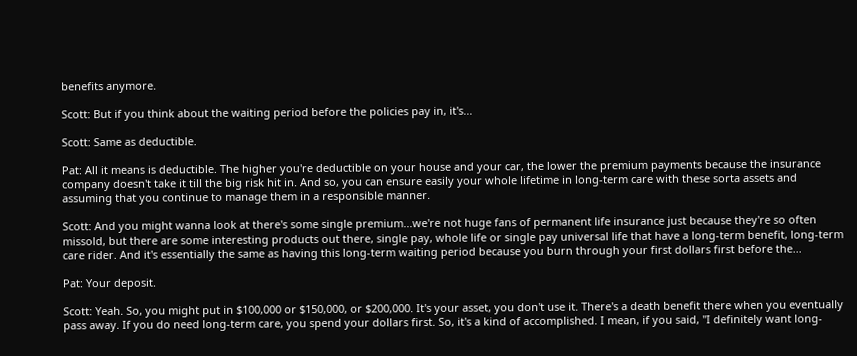benefits anymore.

Scott: But if you think about the waiting period before the policies pay in, it's...

Scott: Same as deductible.

Pat: All it means is deductible. The higher you're deductible on your house and your car, the lower the premium payments because the insurance company doesn't take it till the big risk hit in. And so, you can ensure easily your whole lifetime in long-term care with these sorta assets and assuming that you continue to manage them in a responsible manner.

Scott: And you might wanna look at there's some single premium...we're not huge fans of permanent life insurance just because they're so often missold, but there are some interesting products out there, single pay, whole life or single pay universal life that have a long-term benefit, long-term care rider. And it's essentially the same as having this long-term waiting period because you burn through your first dollars first before the...

Pat: Your deposit.

Scott: Yeah. So, you might put in $100,000 or $150,000, or $200,000. It's your asset, you don't use it. There's a death benefit there when you eventually pass away. If you do need long-term care, you spend your dollars first. So, it's a kind of accomplished. I mean, if you said, "I definitely want long-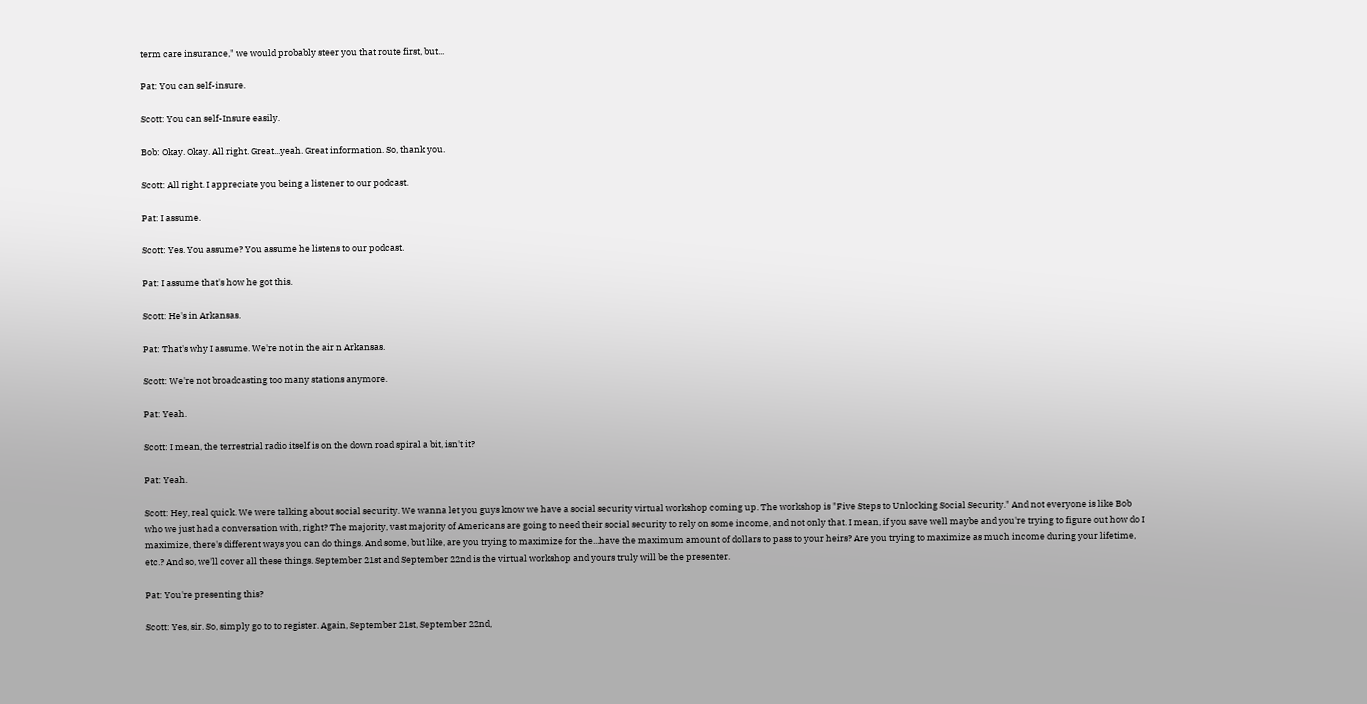term care insurance," we would probably steer you that route first, but...

Pat: You can self-insure.

Scott: You can self-Insure easily.

Bob: Okay. Okay. All right. Great...yeah. Great information. So, thank you.

Scott: All right. I appreciate you being a listener to our podcast.

Pat: I assume.

Scott: Yes. You assume? You assume he listens to our podcast.

Pat: I assume that's how he got this.

Scott: He's in Arkansas.

Pat: That's why I assume. We're not in the air n Arkansas.

Scott: We're not broadcasting too many stations anymore.

Pat: Yeah.

Scott: I mean, the terrestrial radio itself is on the down road spiral a bit, isn't it?

Pat: Yeah.

Scott: Hey, real quick. We were talking about social security. We wanna let you guys know we have a social security virtual workshop coming up. The workshop is "Five Steps to Unlocking Social Security." And not everyone is like Bob who we just had a conversation with, right? The majority, vast majority of Americans are going to need their social security to rely on some income, and not only that. I mean, if you save well maybe and you're trying to figure out how do I maximize, there's different ways you can do things. And some, but like, are you trying to maximize for the...have the maximum amount of dollars to pass to your heirs? Are you trying to maximize as much income during your lifetime, etc.? And so, we'll cover all these things. September 21st and September 22nd is the virtual workshop and yours truly will be the presenter.

Pat: You're presenting this?

Scott: Yes, sir. So, simply go to to register. Again, September 21st, September 22nd,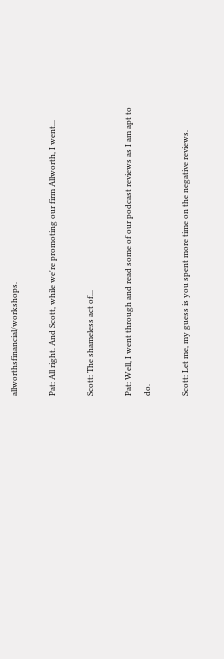allworthsfinancial/workshops.

Pat: All right. And Scott, while we're promoting our firm Allworth, I went...

Scott: The shameless act of...

Pat: Well, I went through and read some of our podcast reviews as I am apt to do.

Scott: Let me, my guess is you spent more time on the negative reviews.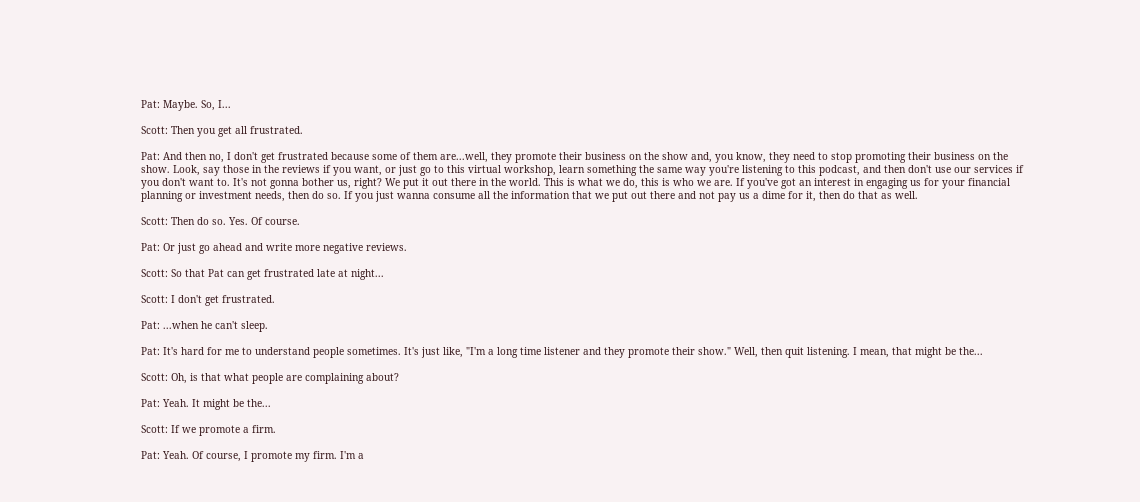Pat: Maybe. So, I...

Scott: Then you get all frustrated.

Pat: And then no, I don't get frustrated because some of them are...well, they promote their business on the show and, you know, they need to stop promoting their business on the show. Look, say those in the reviews if you want, or just go to this virtual workshop, learn something the same way you're listening to this podcast, and then don't use our services if you don't want to. It's not gonna bother us, right? We put it out there in the world. This is what we do, this is who we are. If you've got an interest in engaging us for your financial planning or investment needs, then do so. If you just wanna consume all the information that we put out there and not pay us a dime for it, then do that as well.

Scott: Then do so. Yes. Of course.

Pat: Or just go ahead and write more negative reviews.

Scott: So that Pat can get frustrated late at night...

Scott: I don't get frustrated.

Pat: ...when he can't sleep.

Pat: It's hard for me to understand people sometimes. It's just like, "I'm a long time listener and they promote their show." Well, then quit listening. I mean, that might be the...

Scott: Oh, is that what people are complaining about?

Pat: Yeah. It might be the...

Scott: If we promote a firm.

Pat: Yeah. Of course, I promote my firm. I'm a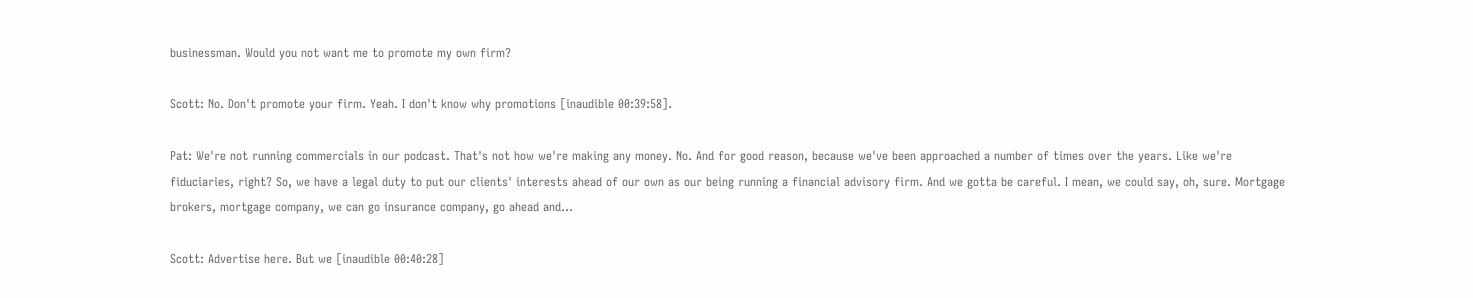businessman. Would you not want me to promote my own firm?

Scott: No. Don't promote your firm. Yeah. I don't know why promotions [inaudible 00:39:58].

Pat: We're not running commercials in our podcast. That's not how we're making any money. No. And for good reason, because we've been approached a number of times over the years. Like we're fiduciaries, right? So, we have a legal duty to put our clients' interests ahead of our own as our being running a financial advisory firm. And we gotta be careful. I mean, we could say, oh, sure. Mortgage brokers, mortgage company, we can go insurance company, go ahead and...

Scott: Advertise here. But we [inaudible 00:40:28]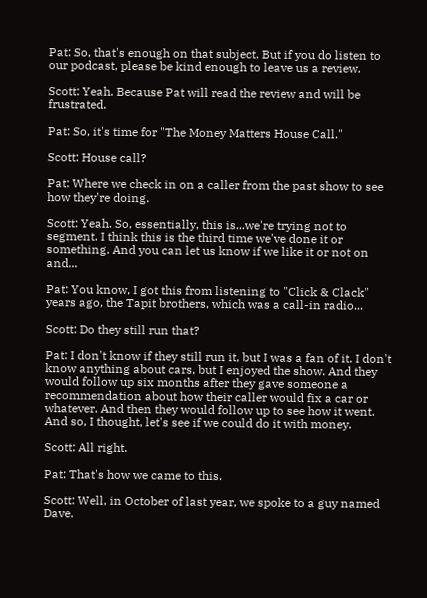Pat: So, that's enough on that subject. But if you do listen to our podcast, please be kind enough to leave us a review.

Scott: Yeah. Because Pat will read the review and will be frustrated.

Pat: So, it's time for "The Money Matters House Call."

Scott: House call?

Pat: Where we check in on a caller from the past show to see how they're doing.

Scott: Yeah. So, essentially, this is...we're trying not to segment. I think this is the third time we've done it or something. And you can let us know if we like it or not on and...

Pat: You know, I got this from listening to "Click & Clack" years ago, the Tapit brothers, which was a call-in radio...

Scott: Do they still run that?

Pat: I don't know if they still run it, but I was a fan of it. I don't know anything about cars, but I enjoyed the show. And they would follow up six months after they gave someone a recommendation about how their caller would fix a car or whatever. And then they would follow up to see how it went. And so, I thought, let's see if we could do it with money.

Scott: All right.

Pat: That's how we came to this.

Scott: Well, in October of last year, we spoke to a guy named Dave.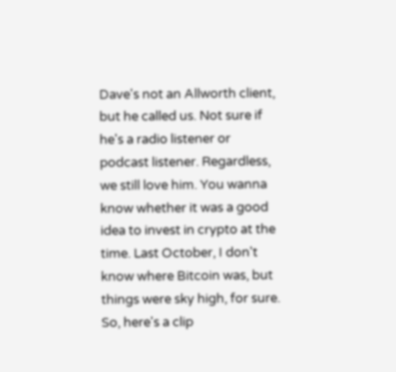Dave's not an Allworth client, but he called us. Not sure if he's a radio listener or podcast listener. Regardless, we still love him. You wanna know whether it was a good idea to invest in crypto at the time. Last October, I don't know where Bitcoin was, but things were sky high, for sure. So, here's a clip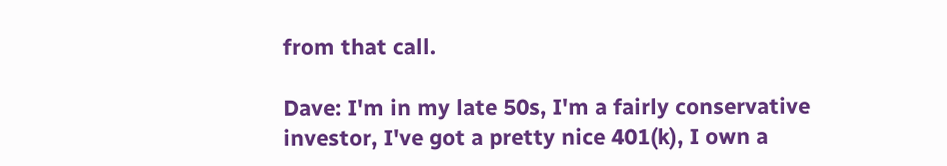from that call.

Dave: I'm in my late 50s, I'm a fairly conservative investor, I've got a pretty nice 401(k), I own a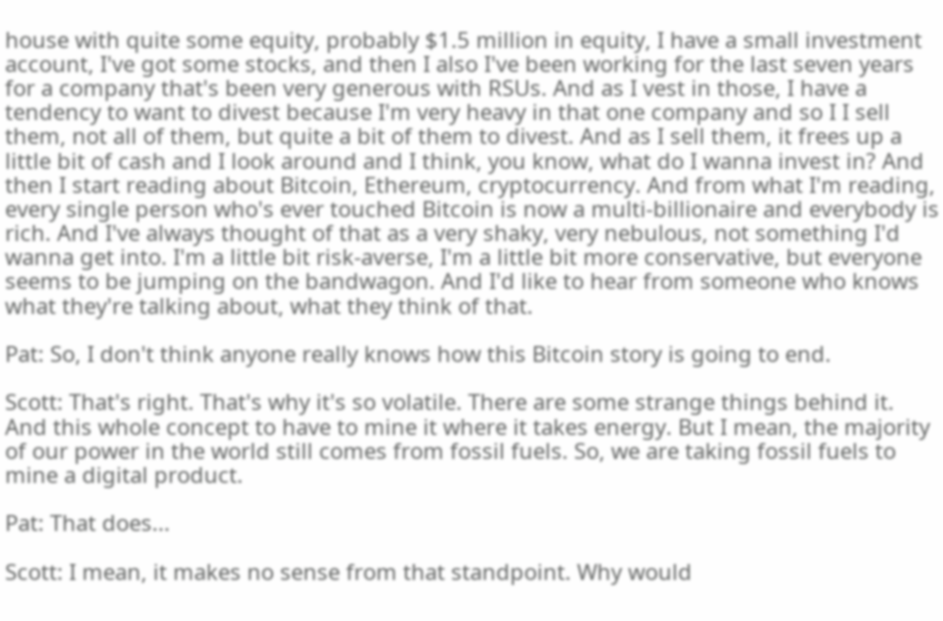house with quite some equity, probably $1.5 million in equity, I have a small investment account, I've got some stocks, and then I also I've been working for the last seven years for a company that's been very generous with RSUs. And as I vest in those, I have a tendency to want to divest because I'm very heavy in that one company and so I I sell them, not all of them, but quite a bit of them to divest. And as I sell them, it frees up a little bit of cash and I look around and I think, you know, what do I wanna invest in? And then I start reading about Bitcoin, Ethereum, cryptocurrency. And from what I'm reading, every single person who's ever touched Bitcoin is now a multi-billionaire and everybody is rich. And I've always thought of that as a very shaky, very nebulous, not something I'd wanna get into. I'm a little bit risk-averse, I'm a little bit more conservative, but everyone seems to be jumping on the bandwagon. And I'd like to hear from someone who knows what they're talking about, what they think of that.

Pat: So, I don't think anyone really knows how this Bitcoin story is going to end.

Scott: That's right. That's why it's so volatile. There are some strange things behind it. And this whole concept to have to mine it where it takes energy. But I mean, the majority of our power in the world still comes from fossil fuels. So, we are taking fossil fuels to mine a digital product.

Pat: That does...

Scott: I mean, it makes no sense from that standpoint. Why would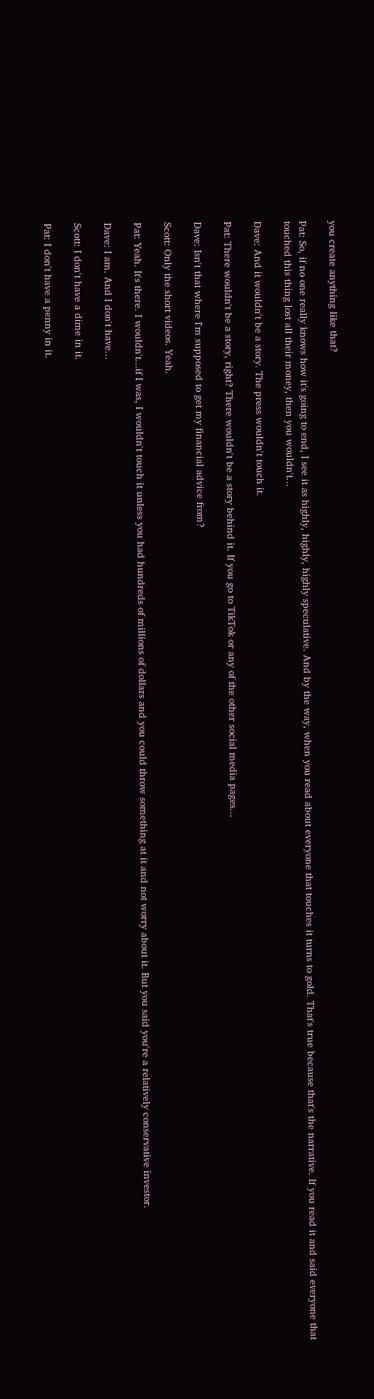you create anything like that?

Pat: So, if no one really knows how it's going to end, I see it as highly, highly, highly speculative. And by the way, when you read about everyone that touches it turns to gold. That's true because that's the narrative. If you read it and said everyone that touched this thing lost all their money, then you wouldn't...

Dave: And it wouldn't be a story. The press wouldn't touch it.

Pat: There wouldn't be a story, right? There wouldn't be a story behind it. If you go to TikTok or any of the other social media pages...

Dave: Isn't that where I'm supposed to get my financial advice from?

Scott: Only the short videos. Yeah.

Pat: Yeah. It's there. I wouldn't...if I was, I wouldn't touch it unless you had hundreds of millions of dollars and you could throw something at it and not worry about it. But you said you're a relatively conservative investor.

Dave: I am. And I don't have...

Scott: I don't have a dime in it.

Pat: I don't have a penny in it.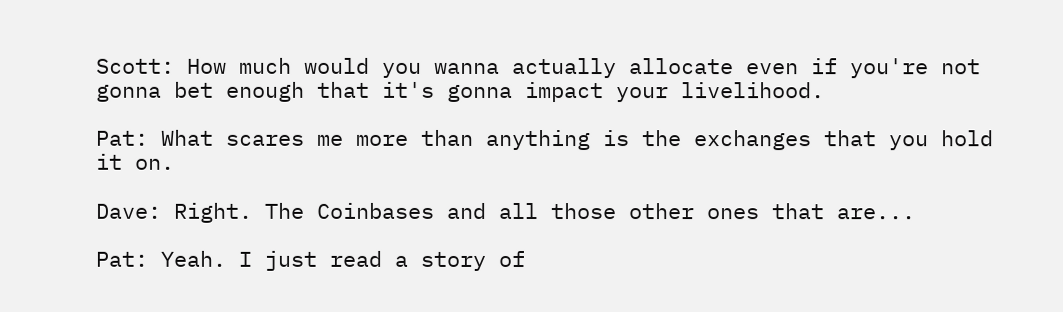Scott: How much would you wanna actually allocate even if you're not gonna bet enough that it's gonna impact your livelihood.

Pat: What scares me more than anything is the exchanges that you hold it on.

Dave: Right. The Coinbases and all those other ones that are...

Pat: Yeah. I just read a story of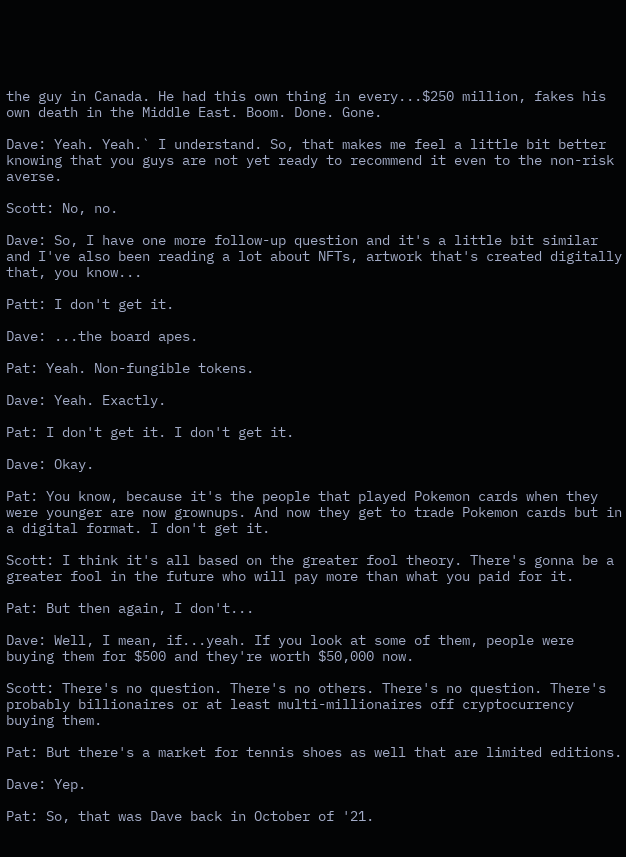the guy in Canada. He had this own thing in every...$250 million, fakes his own death in the Middle East. Boom. Done. Gone.

Dave: Yeah. Yeah.` I understand. So, that makes me feel a little bit better knowing that you guys are not yet ready to recommend it even to the non-risk averse.

Scott: No, no.

Dave: So, I have one more follow-up question and it's a little bit similar and I've also been reading a lot about NFTs, artwork that's created digitally that, you know...

Patt: I don't get it.

Dave: ...the board apes.

Pat: Yeah. Non-fungible tokens.

Dave: Yeah. Exactly.

Pat: I don't get it. I don't get it.

Dave: Okay.

Pat: You know, because it's the people that played Pokemon cards when they were younger are now grownups. And now they get to trade Pokemon cards but in a digital format. I don't get it.

Scott: I think it's all based on the greater fool theory. There's gonna be a greater fool in the future who will pay more than what you paid for it.

Pat: But then again, I don't...

Dave: Well, I mean, if...yeah. If you look at some of them, people were buying them for $500 and they're worth $50,000 now.

Scott: There's no question. There's no others. There's no question. There's probably billionaires or at least multi-millionaires off cryptocurrency buying them.

Pat: But there's a market for tennis shoes as well that are limited editions.

Dave: Yep.

Pat: So, that was Dave back in October of '21.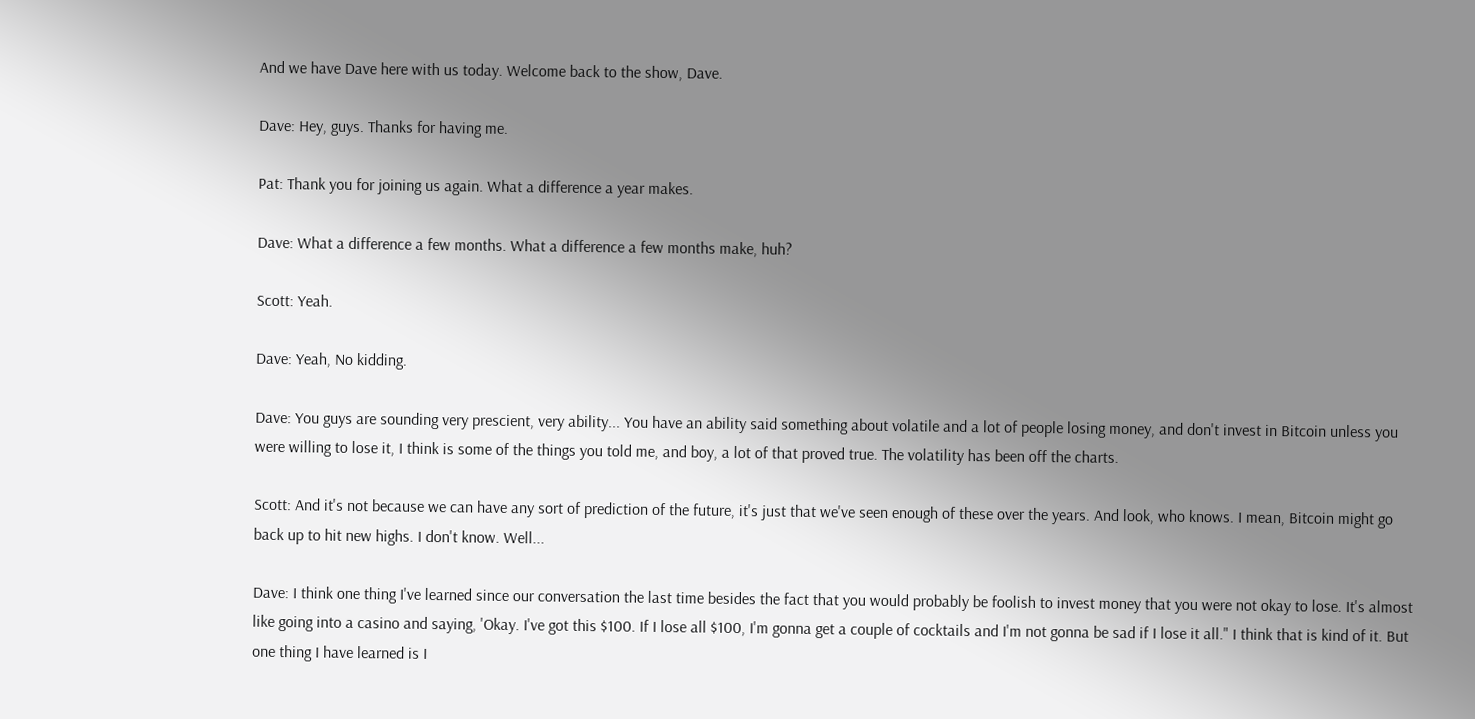And we have Dave here with us today. Welcome back to the show, Dave.

Dave: Hey, guys. Thanks for having me.

Pat: Thank you for joining us again. What a difference a year makes.

Dave: What a difference a few months. What a difference a few months make, huh?

Scott: Yeah.

Dave: Yeah, No kidding.

Dave: You guys are sounding very prescient, very ability... You have an ability said something about volatile and a lot of people losing money, and don't invest in Bitcoin unless you were willing to lose it, I think is some of the things you told me, and boy, a lot of that proved true. The volatility has been off the charts.

Scott: And it's not because we can have any sort of prediction of the future, it's just that we've seen enough of these over the years. And look, who knows. I mean, Bitcoin might go back up to hit new highs. I don't know. Well...

Dave: I think one thing I've learned since our conversation the last time besides the fact that you would probably be foolish to invest money that you were not okay to lose. It's almost like going into a casino and saying, 'Okay. I've got this $100. If I lose all $100, I'm gonna get a couple of cocktails and I'm not gonna be sad if I lose it all." I think that is kind of it. But one thing I have learned is I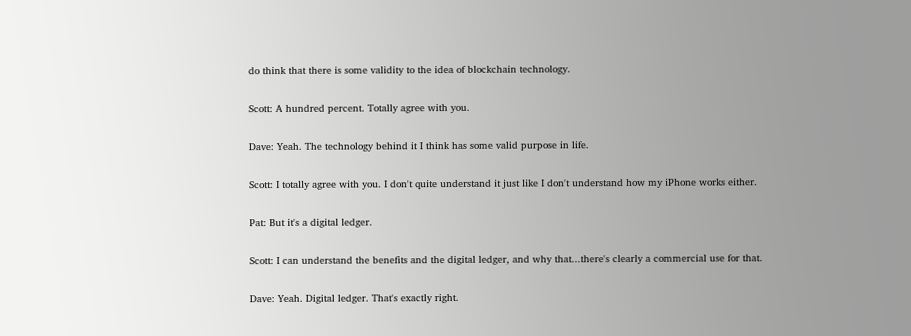do think that there is some validity to the idea of blockchain technology.

Scott: A hundred percent. Totally agree with you.

Dave: Yeah. The technology behind it I think has some valid purpose in life.

Scott: I totally agree with you. I don't quite understand it just like I don't understand how my iPhone works either.

Pat: But it's a digital ledger.

Scott: I can understand the benefits and the digital ledger, and why that...there's clearly a commercial use for that.

Dave: Yeah. Digital ledger. That's exactly right.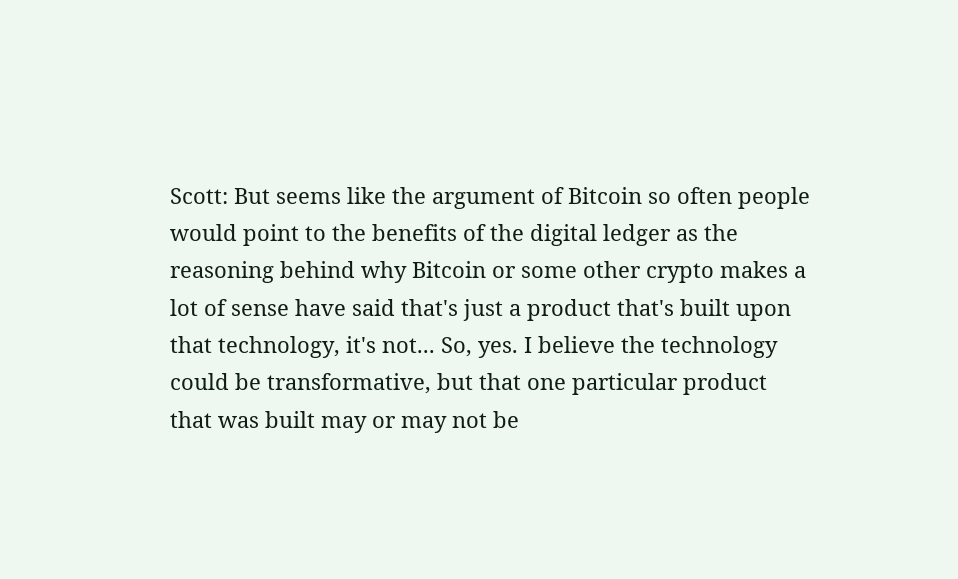Scott: But seems like the argument of Bitcoin so often people would point to the benefits of the digital ledger as the reasoning behind why Bitcoin or some other crypto makes a lot of sense have said that's just a product that's built upon that technology, it's not... So, yes. I believe the technology could be transformative, but that one particular product that was built may or may not be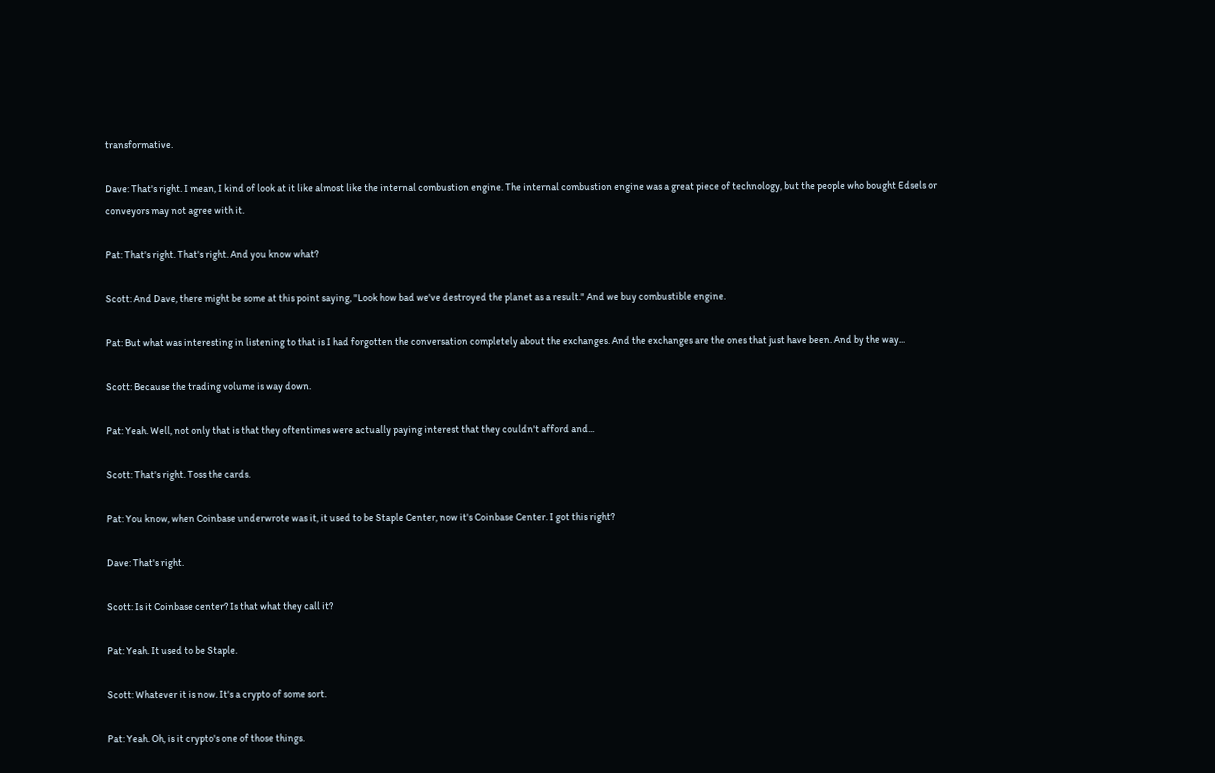transformative.

Dave: That's right. I mean, I kind of look at it like almost like the internal combustion engine. The internal combustion engine was a great piece of technology, but the people who bought Edsels or conveyors may not agree with it.

Pat: That's right. That's right. And you know what?

Scott: And Dave, there might be some at this point saying, "Look how bad we've destroyed the planet as a result." And we buy combustible engine.

Pat: But what was interesting in listening to that is I had forgotten the conversation completely about the exchanges. And the exchanges are the ones that just have been. And by the way...

Scott: Because the trading volume is way down.

Pat: Yeah. Well, not only that is that they oftentimes were actually paying interest that they couldn't afford and...

Scott: That's right. Toss the cards.

Pat: You know, when Coinbase underwrote was it, it used to be Staple Center, now it's Coinbase Center. I got this right?

Dave: That's right.

Scott: Is it Coinbase center? Is that what they call it?

Pat: Yeah. It used to be Staple.

Scott: Whatever it is now. It's a crypto of some sort.

Pat: Yeah. Oh, is it crypto's one of those things.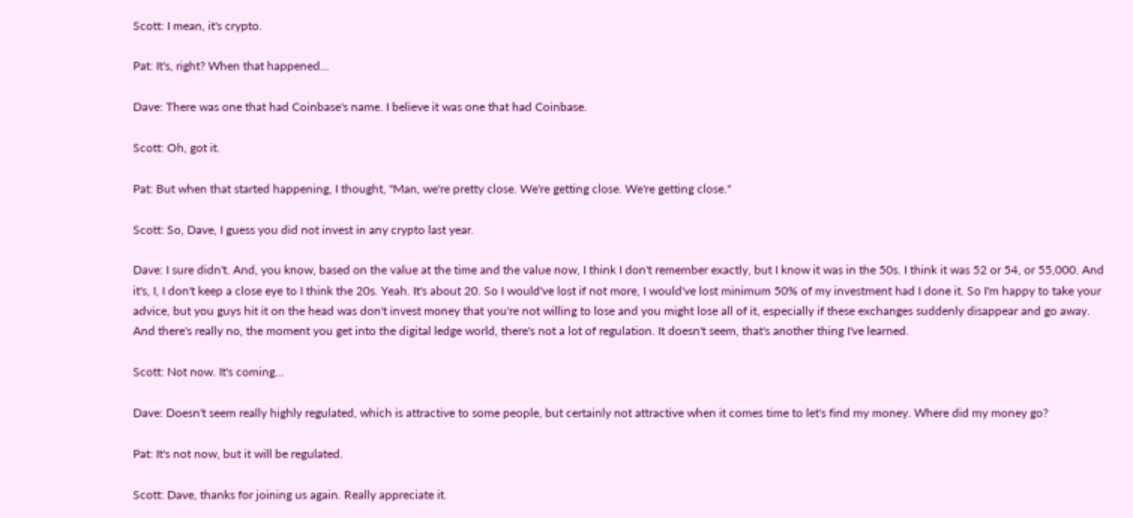Scott: I mean, it's crypto.

Pat: It's, right? When that happened...

Dave: There was one that had Coinbase's name. I believe it was one that had Coinbase.

Scott: Oh, got it.

Pat: But when that started happening, I thought, "Man, we're pretty close. We're getting close. We're getting close."

Scott: So, Dave, I guess you did not invest in any crypto last year.

Dave: I sure didn't. And, you know, based on the value at the time and the value now, I think I don't remember exactly, but I know it was in the 50s. I think it was 52 or 54, or 55,000. And it's, I, I don't keep a close eye to I think the 20s. Yeah. It's about 20. So I would've lost if not more, I would've lost minimum 50% of my investment had I done it. So I'm happy to take your advice, but you guys hit it on the head was don't invest money that you're not willing to lose and you might lose all of it, especially if these exchanges suddenly disappear and go away. And there's really no, the moment you get into the digital ledge world, there's not a lot of regulation. It doesn't seem, that's another thing I've learned.

Scott: Not now. It's coming...

Dave: Doesn't seem really highly regulated, which is attractive to some people, but certainly not attractive when it comes time to let's find my money. Where did my money go?

Pat: It's not now, but it will be regulated.

Scott: Dave, thanks for joining us again. Really appreciate it.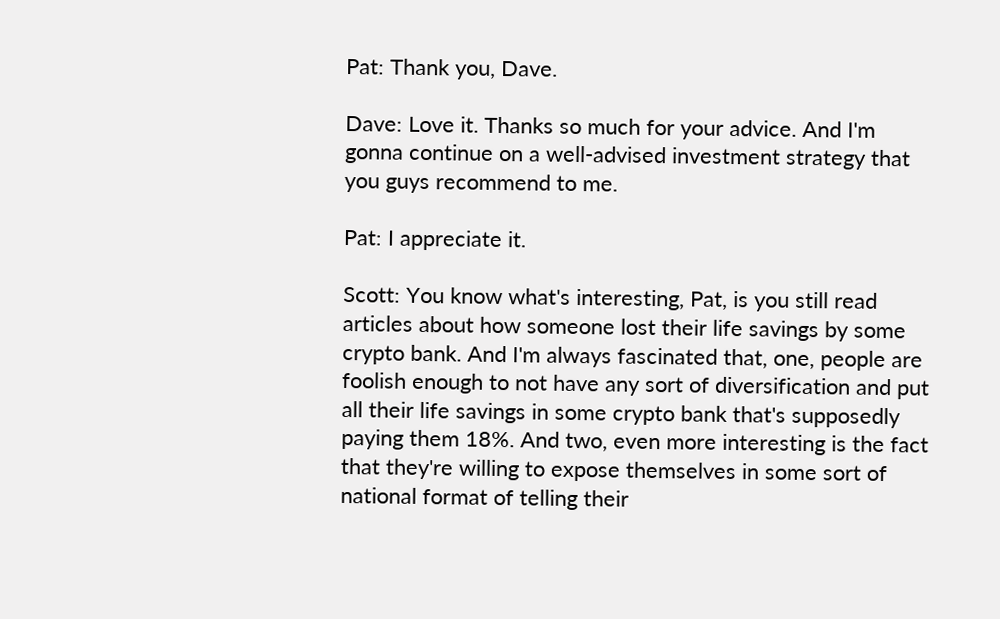Pat: Thank you, Dave.

Dave: Love it. Thanks so much for your advice. And I'm gonna continue on a well-advised investment strategy that you guys recommend to me.

Pat: I appreciate it.

Scott: You know what's interesting, Pat, is you still read articles about how someone lost their life savings by some crypto bank. And I'm always fascinated that, one, people are foolish enough to not have any sort of diversification and put all their life savings in some crypto bank that's supposedly paying them 18%. And two, even more interesting is the fact that they're willing to expose themselves in some sort of national format of telling their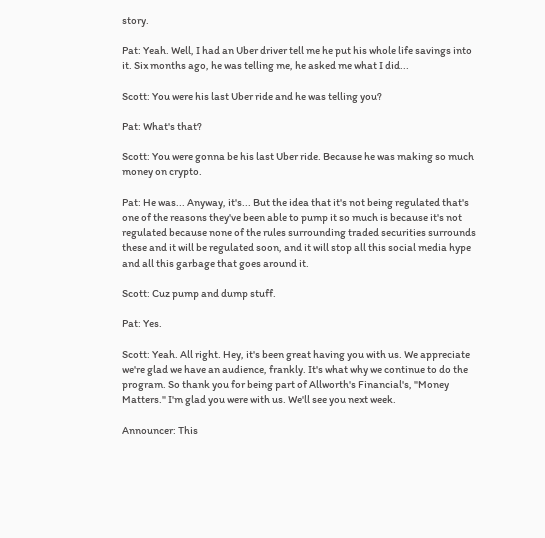story.

Pat: Yeah. Well, I had an Uber driver tell me he put his whole life savings into it. Six months ago, he was telling me, he asked me what I did...

Scott: You were his last Uber ride and he was telling you?

Pat: What's that?

Scott: You were gonna be his last Uber ride. Because he was making so much money on crypto.

Pat: He was... Anyway, it's... But the idea that it's not being regulated that's one of the reasons they've been able to pump it so much is because it's not regulated because none of the rules surrounding traded securities surrounds these and it will be regulated soon, and it will stop all this social media hype and all this garbage that goes around it.

Scott: Cuz pump and dump stuff.

Pat: Yes.

Scott: Yeah. All right. Hey, it's been great having you with us. We appreciate we're glad we have an audience, frankly. It's what why we continue to do the program. So thank you for being part of Allworth's Financial's, "Money Matters." I'm glad you were with us. We'll see you next week.

Announcer: This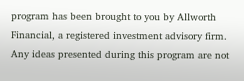program has been brought to you by Allworth Financial, a registered investment advisory firm. Any ideas presented during this program are not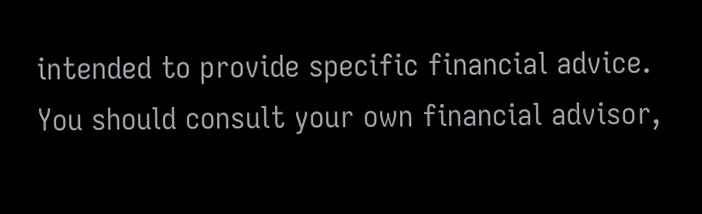intended to provide specific financial advice. You should consult your own financial advisor,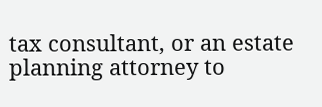tax consultant, or an estate planning attorney to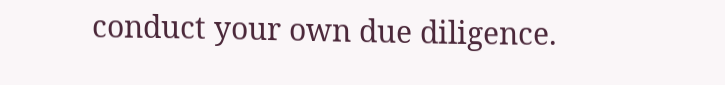conduct your own due diligence.